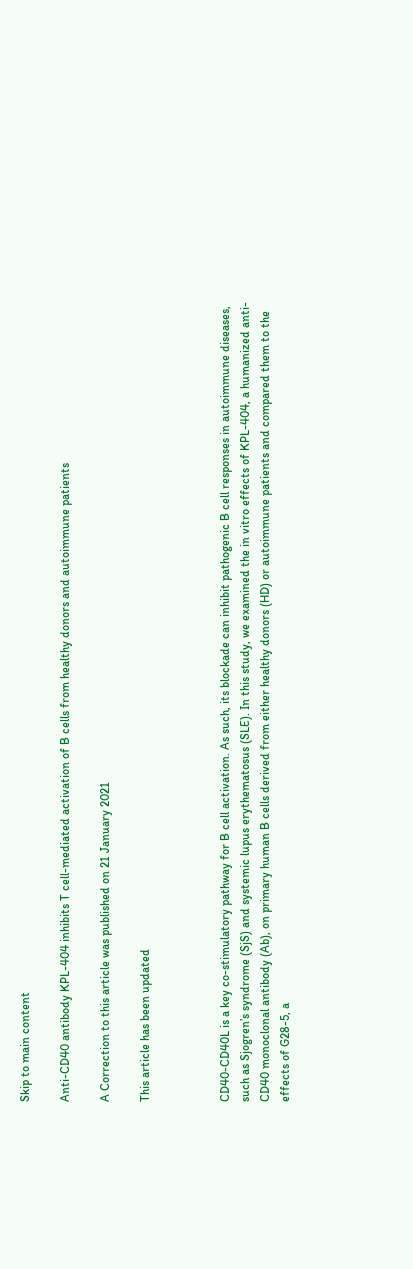Skip to main content

Anti-CD40 antibody KPL-404 inhibits T cell-mediated activation of B cells from healthy donors and autoimmune patients

A Correction to this article was published on 21 January 2021

This article has been updated



CD40-CD40L is a key co-stimulatory pathway for B cell activation. As such, its blockade can inhibit pathogenic B cell responses in autoimmune diseases, such as Sjogren’s syndrome (SjS) and systemic lupus erythematosus (SLE). In this study, we examined the in vitro effects of KPL-404, a humanized anti-CD40 monoclonal antibody (Ab), on primary human B cells derived from either healthy donors (HD) or autoimmune patients and compared them to the effects of G28-5, a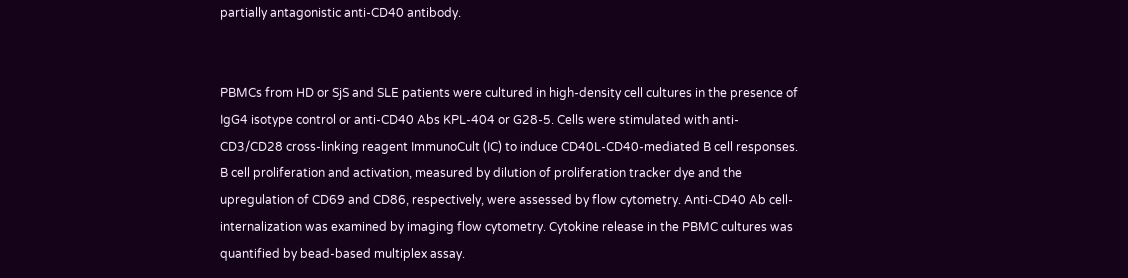partially antagonistic anti-CD40 antibody.


PBMCs from HD or SjS and SLE patients were cultured in high-density cell cultures in the presence of IgG4 isotype control or anti-CD40 Abs KPL-404 or G28-5. Cells were stimulated with anti-CD3/CD28 cross-linking reagent ImmunoCult (IC) to induce CD40L-CD40-mediated B cell responses. B cell proliferation and activation, measured by dilution of proliferation tracker dye and the upregulation of CD69 and CD86, respectively, were assessed by flow cytometry. Anti-CD40 Ab cell-internalization was examined by imaging flow cytometry. Cytokine release in the PBMC cultures was quantified by bead-based multiplex assay.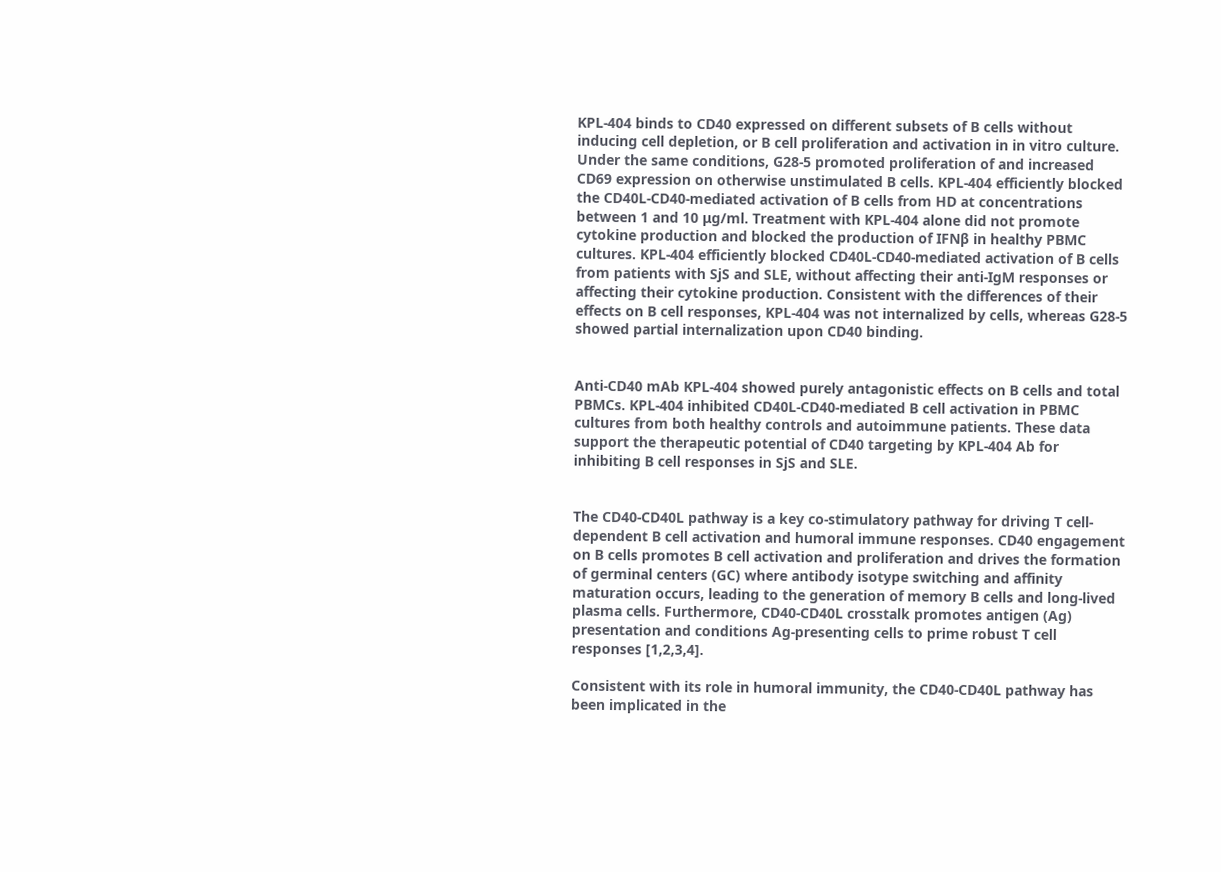KPL-404 binds to CD40 expressed on different subsets of B cells without inducing cell depletion, or B cell proliferation and activation in in vitro culture. Under the same conditions, G28-5 promoted proliferation of and increased CD69 expression on otherwise unstimulated B cells. KPL-404 efficiently blocked the CD40L-CD40-mediated activation of B cells from HD at concentrations between 1 and 10 μg/ml. Treatment with KPL-404 alone did not promote cytokine production and blocked the production of IFNβ in healthy PBMC cultures. KPL-404 efficiently blocked CD40L-CD40-mediated activation of B cells from patients with SjS and SLE, without affecting their anti-IgM responses or affecting their cytokine production. Consistent with the differences of their effects on B cell responses, KPL-404 was not internalized by cells, whereas G28-5 showed partial internalization upon CD40 binding.


Anti-CD40 mAb KPL-404 showed purely antagonistic effects on B cells and total PBMCs. KPL-404 inhibited CD40L-CD40-mediated B cell activation in PBMC cultures from both healthy controls and autoimmune patients. These data support the therapeutic potential of CD40 targeting by KPL-404 Ab for inhibiting B cell responses in SjS and SLE.


The CD40-CD40L pathway is a key co-stimulatory pathway for driving T cell-dependent B cell activation and humoral immune responses. CD40 engagement on B cells promotes B cell activation and proliferation and drives the formation of germinal centers (GC) where antibody isotype switching and affinity maturation occurs, leading to the generation of memory B cells and long-lived plasma cells. Furthermore, CD40-CD40L crosstalk promotes antigen (Ag) presentation and conditions Ag-presenting cells to prime robust T cell responses [1,2,3,4].

Consistent with its role in humoral immunity, the CD40-CD40L pathway has been implicated in the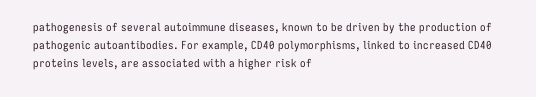pathogenesis of several autoimmune diseases, known to be driven by the production of pathogenic autoantibodies. For example, CD40 polymorphisms, linked to increased CD40 proteins levels, are associated with a higher risk of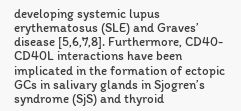developing systemic lupus erythematosus (SLE) and Graves’ disease [5,6,7,8]. Furthermore, CD40-CD40L interactions have been implicated in the formation of ectopic GCs in salivary glands in Sjogren’s syndrome (SjS) and thyroid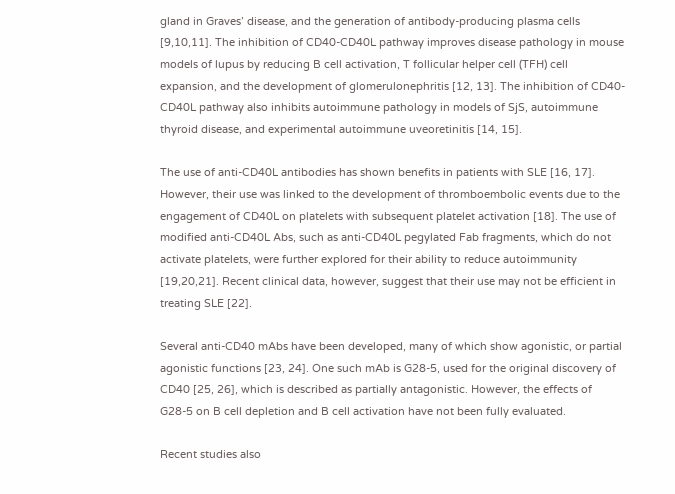gland in Graves’ disease, and the generation of antibody-producing plasma cells [9,10,11]. The inhibition of CD40-CD40L pathway improves disease pathology in mouse models of lupus by reducing B cell activation, T follicular helper cell (TFH) cell expansion, and the development of glomerulonephritis [12, 13]. The inhibition of CD40-CD40L pathway also inhibits autoimmune pathology in models of SjS, autoimmune thyroid disease, and experimental autoimmune uveoretinitis [14, 15].

The use of anti-CD40L antibodies has shown benefits in patients with SLE [16, 17]. However, their use was linked to the development of thromboembolic events due to the engagement of CD40L on platelets with subsequent platelet activation [18]. The use of modified anti-CD40L Abs, such as anti-CD40L pegylated Fab fragments, which do not activate platelets, were further explored for their ability to reduce autoimmunity [19,20,21]. Recent clinical data, however, suggest that their use may not be efficient in treating SLE [22].

Several anti-CD40 mAbs have been developed, many of which show agonistic, or partial agonistic functions [23, 24]. One such mAb is G28-5, used for the original discovery of CD40 [25, 26], which is described as partially antagonistic. However, the effects of G28-5 on B cell depletion and B cell activation have not been fully evaluated.

Recent studies also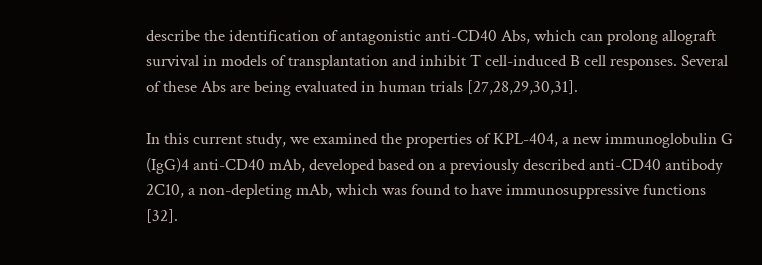describe the identification of antagonistic anti-CD40 Abs, which can prolong allograft survival in models of transplantation and inhibit T cell-induced B cell responses. Several of these Abs are being evaluated in human trials [27,28,29,30,31].

In this current study, we examined the properties of KPL-404, a new immunoglobulin G (IgG)4 anti-CD40 mAb, developed based on a previously described anti-CD40 antibody 2C10, a non-depleting mAb, which was found to have immunosuppressive functions [32].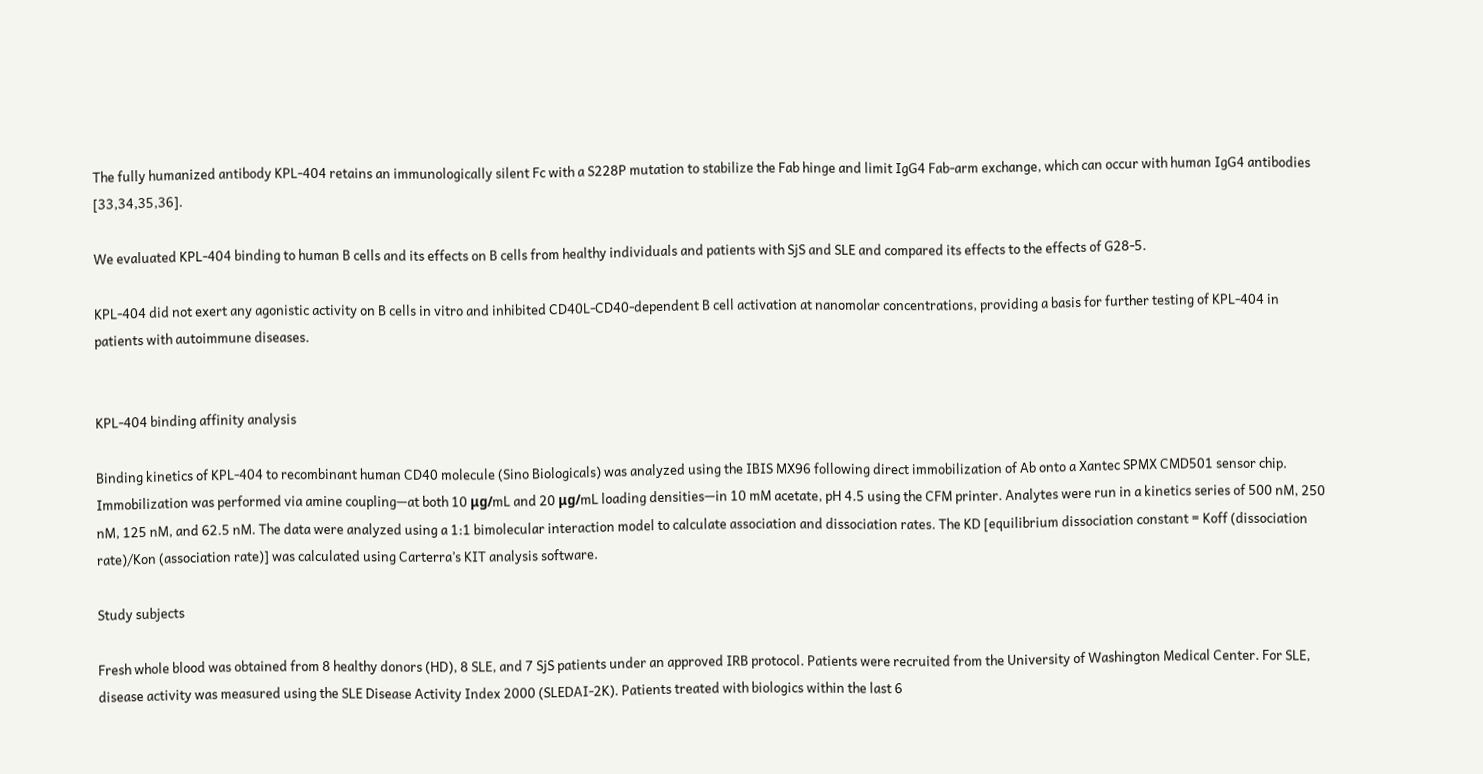The fully humanized antibody KPL-404 retains an immunologically silent Fc with a S228P mutation to stabilize the Fab hinge and limit IgG4 Fab-arm exchange, which can occur with human IgG4 antibodies [33,34,35,36].

We evaluated KPL-404 binding to human B cells and its effects on B cells from healthy individuals and patients with SjS and SLE and compared its effects to the effects of G28-5.

KPL-404 did not exert any agonistic activity on B cells in vitro and inhibited CD40L-CD40-dependent B cell activation at nanomolar concentrations, providing a basis for further testing of KPL-404 in patients with autoimmune diseases.


KPL-404 binding affinity analysis

Binding kinetics of KPL-404 to recombinant human CD40 molecule (Sino Biologicals) was analyzed using the IBIS MX96 following direct immobilization of Ab onto a Xantec SPMX CMD501 sensor chip. Immobilization was performed via amine coupling—at both 10 μg/mL and 20 μg/mL loading densities—in 10 mM acetate, pH 4.5 using the CFM printer. Analytes were run in a kinetics series of 500 nM, 250 nM, 125 nM, and 62.5 nM. The data were analyzed using a 1:1 bimolecular interaction model to calculate association and dissociation rates. The KD [equilibrium dissociation constant = Koff (dissociation rate)/Kon (association rate)] was calculated using Carterra’s KIT analysis software.

Study subjects

Fresh whole blood was obtained from 8 healthy donors (HD), 8 SLE, and 7 SjS patients under an approved IRB protocol. Patients were recruited from the University of Washington Medical Center. For SLE, disease activity was measured using the SLE Disease Activity Index 2000 (SLEDAI-2K). Patients treated with biologics within the last 6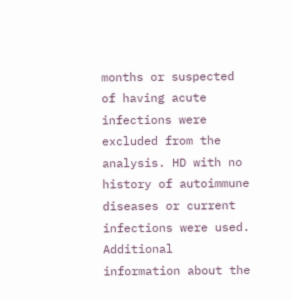months or suspected of having acute infections were excluded from the analysis. HD with no history of autoimmune diseases or current infections were used. Additional information about the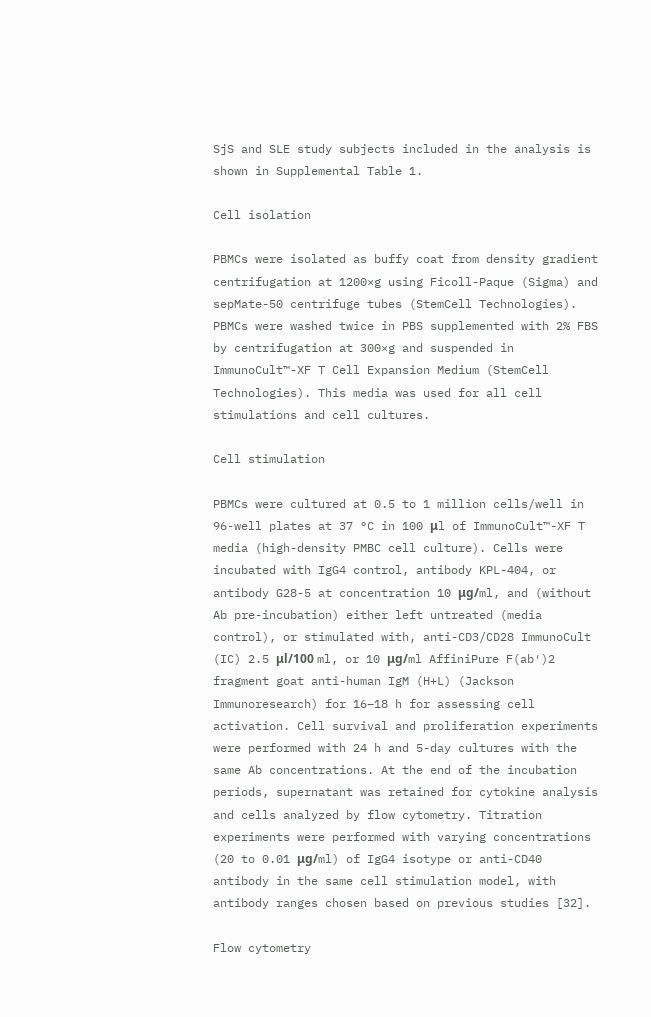SjS and SLE study subjects included in the analysis is shown in Supplemental Table 1.

Cell isolation

PBMCs were isolated as buffy coat from density gradient centrifugation at 1200×g using Ficoll-Paque (Sigma) and sepMate-50 centrifuge tubes (StemCell Technologies). PBMCs were washed twice in PBS supplemented with 2% FBS by centrifugation at 300×g and suspended in ImmunoCult™-XF T Cell Expansion Medium (StemCell Technologies). This media was used for all cell stimulations and cell cultures.

Cell stimulation

PBMCs were cultured at 0.5 to 1 million cells/well in 96-well plates at 37 °C in 100 μl of ImmunoCult™-XF T media (high-density PMBC cell culture). Cells were incubated with IgG4 control, antibody KPL-404, or antibody G28-5 at concentration 10 μg/ml, and (without Ab pre-incubation) either left untreated (media control), or stimulated with, anti-CD3/CD28 ImmunoCult (IC) 2.5 μl/100 ml, or 10 μg/ml AffiniPure F(ab′)2 fragment goat anti-human IgM (H+L) (Jackson Immunoresearch) for 16–18 h for assessing cell activation. Cell survival and proliferation experiments were performed with 24 h and 5-day cultures with the same Ab concentrations. At the end of the incubation periods, supernatant was retained for cytokine analysis and cells analyzed by flow cytometry. Titration experiments were performed with varying concentrations (20 to 0.01 μg/ml) of IgG4 isotype or anti-CD40 antibody in the same cell stimulation model, with antibody ranges chosen based on previous studies [32].

Flow cytometry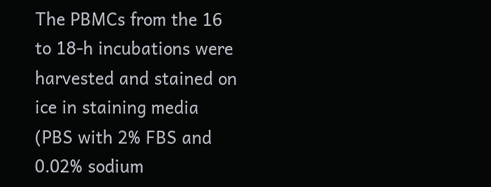The PBMCs from the 16 to 18-h incubations were harvested and stained on ice in staining media (PBS with 2% FBS and 0.02% sodium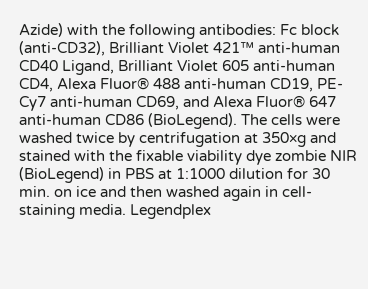Azide) with the following antibodies: Fc block (anti-CD32), Brilliant Violet 421™ anti-human CD40 Ligand, Brilliant Violet 605 anti-human CD4, Alexa Fluor® 488 anti-human CD19, PE-Cy7 anti-human CD69, and Alexa Fluor® 647 anti-human CD86 (BioLegend). The cells were washed twice by centrifugation at 350×g and stained with the fixable viability dye zombie NIR (BioLegend) in PBS at 1:1000 dilution for 30 min. on ice and then washed again in cell-staining media. Legendplex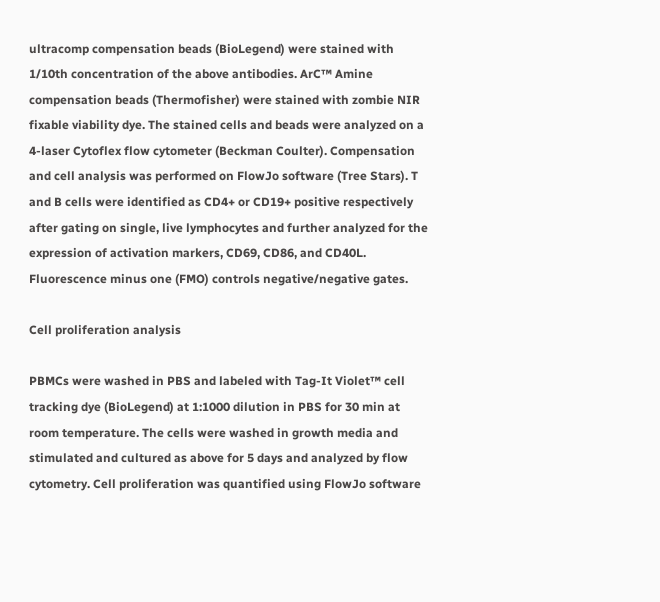ultracomp compensation beads (BioLegend) were stained with 1/10th concentration of the above antibodies. ArC™ Amine compensation beads (Thermofisher) were stained with zombie NIR fixable viability dye. The stained cells and beads were analyzed on a 4-laser Cytoflex flow cytometer (Beckman Coulter). Compensation and cell analysis was performed on FlowJo software (Tree Stars). T and B cells were identified as CD4+ or CD19+ positive respectively after gating on single, live lymphocytes and further analyzed for the expression of activation markers, CD69, CD86, and CD40L. Fluorescence minus one (FMO) controls negative/negative gates.

Cell proliferation analysis

PBMCs were washed in PBS and labeled with Tag-It Violet™ cell tracking dye (BioLegend) at 1:1000 dilution in PBS for 30 min at room temperature. The cells were washed in growth media and stimulated and cultured as above for 5 days and analyzed by flow cytometry. Cell proliferation was quantified using FlowJo software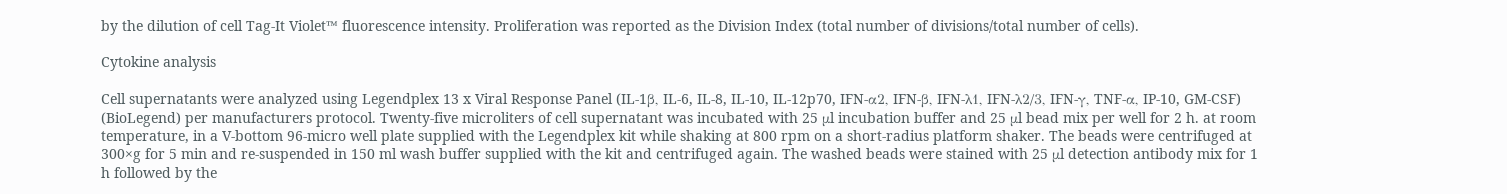by the dilution of cell Tag-It Violet™ fluorescence intensity. Proliferation was reported as the Division Index (total number of divisions/total number of cells).

Cytokine analysis

Cell supernatants were analyzed using Legendplex 13 x Viral Response Panel (IL-1β, IL-6, IL-8, IL-10, IL-12p70, IFN-α2, IFN-β, IFN-λ1, IFN-λ2/3, IFN-γ, TNF-α, IP-10, GM-CSF) (BioLegend) per manufacturers protocol. Twenty-five microliters of cell supernatant was incubated with 25 μl incubation buffer and 25 μl bead mix per well for 2 h. at room temperature, in a V-bottom 96-micro well plate supplied with the Legendplex kit while shaking at 800 rpm on a short-radius platform shaker. The beads were centrifuged at 300×g for 5 min and re-suspended in 150 ml wash buffer supplied with the kit and centrifuged again. The washed beads were stained with 25 μl detection antibody mix for 1 h followed by the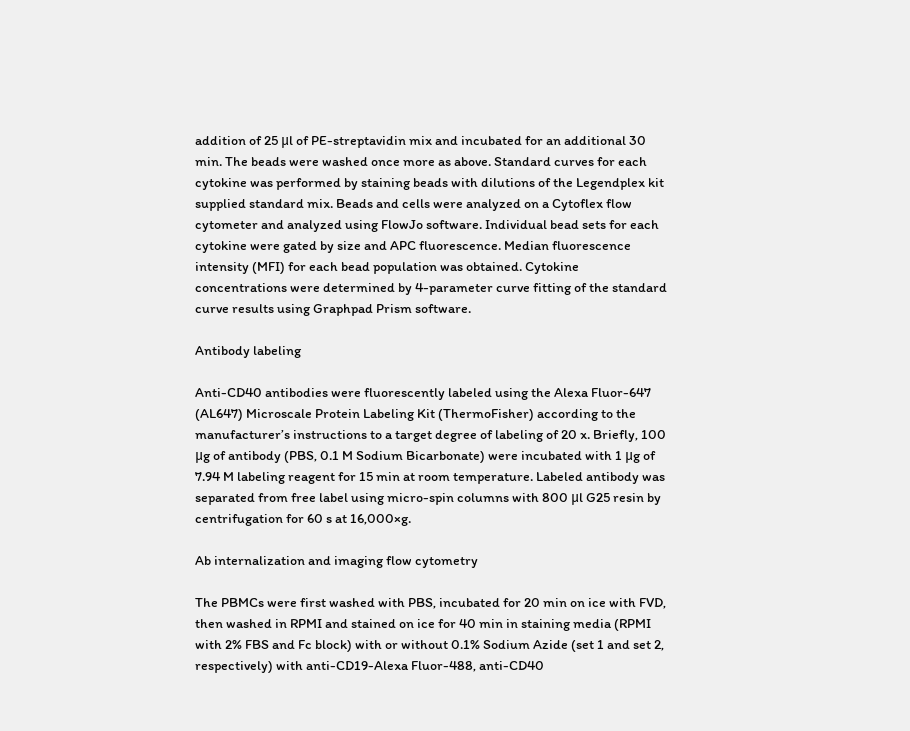addition of 25 μl of PE-streptavidin mix and incubated for an additional 30 min. The beads were washed once more as above. Standard curves for each cytokine was performed by staining beads with dilutions of the Legendplex kit supplied standard mix. Beads and cells were analyzed on a Cytoflex flow cytometer and analyzed using FlowJo software. Individual bead sets for each cytokine were gated by size and APC fluorescence. Median fluorescence intensity (MFI) for each bead population was obtained. Cytokine concentrations were determined by 4-parameter curve fitting of the standard curve results using Graphpad Prism software.

Antibody labeling

Anti-CD40 antibodies were fluorescently labeled using the Alexa Fluor-647 (AL647) Microscale Protein Labeling Kit (ThermoFisher) according to the manufacturer’s instructions to a target degree of labeling of 20 x. Briefly, 100 μg of antibody (PBS, 0.1 M Sodium Bicarbonate) were incubated with 1 μg of 7.94 M labeling reagent for 15 min at room temperature. Labeled antibody was separated from free label using micro-spin columns with 800 μl G25 resin by centrifugation for 60 s at 16,000×g.

Ab internalization and imaging flow cytometry

The PBMCs were first washed with PBS, incubated for 20 min on ice with FVD, then washed in RPMI and stained on ice for 40 min in staining media (RPMI with 2% FBS and Fc block) with or without 0.1% Sodium Azide (set 1 and set 2, respectively) with anti-CD19-Alexa Fluor-488, anti-CD40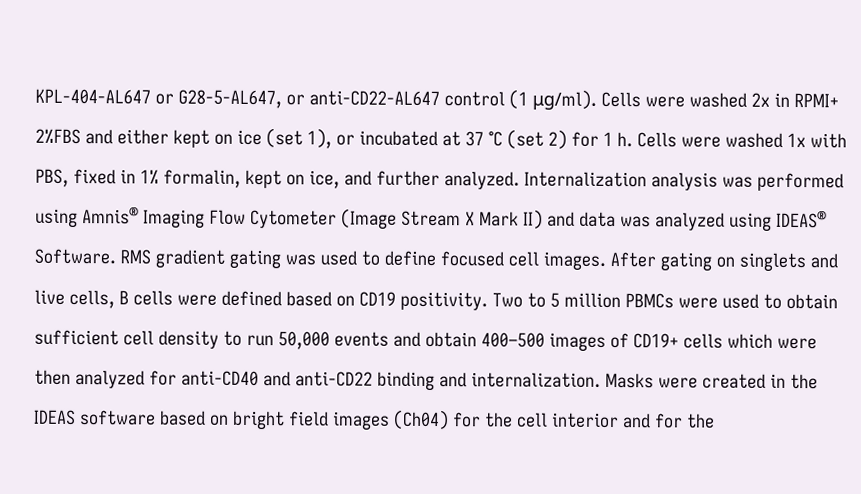KPL-404-AL647 or G28-5-AL647, or anti-CD22-AL647 control (1 μg/ml). Cells were washed 2x in RPMI+ 2%FBS and either kept on ice (set 1), or incubated at 37 °C (set 2) for 1 h. Cells were washed 1x with PBS, fixed in 1% formalin, kept on ice, and further analyzed. Internalization analysis was performed using Amnis® Imaging Flow Cytometer (Image Stream X Mark II) and data was analyzed using IDEAS® Software. RMS gradient gating was used to define focused cell images. After gating on singlets and live cells, B cells were defined based on CD19 positivity. Two to 5 million PBMCs were used to obtain sufficient cell density to run 50,000 events and obtain 400–500 images of CD19+ cells which were then analyzed for anti-CD40 and anti-CD22 binding and internalization. Masks were created in the IDEAS software based on bright field images (Ch04) for the cell interior and for the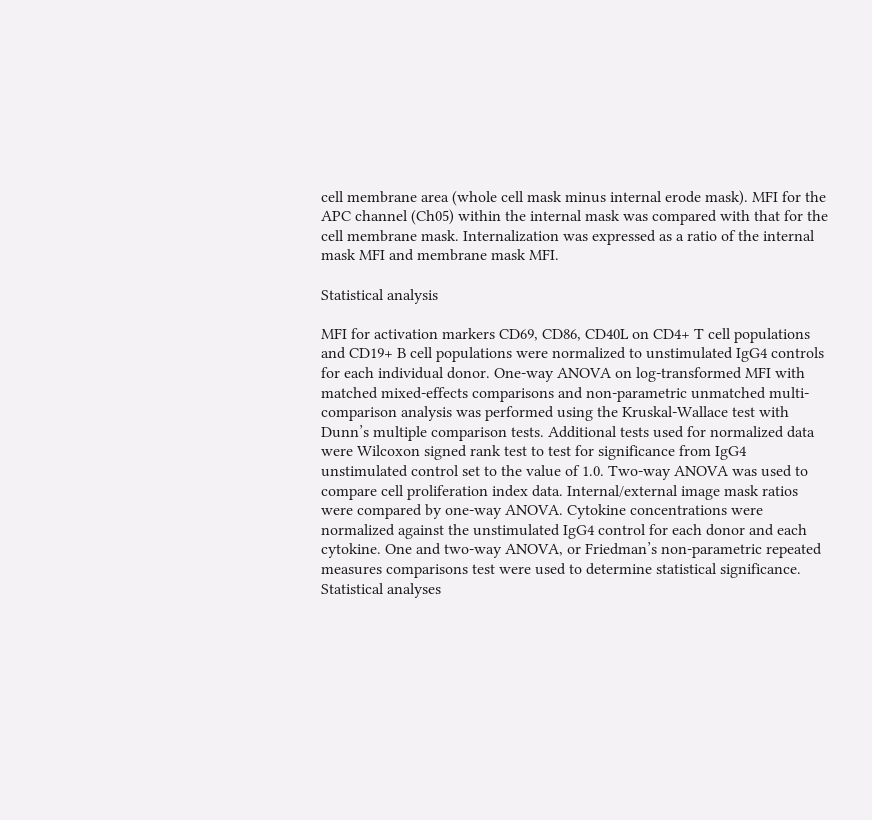cell membrane area (whole cell mask minus internal erode mask). MFI for the APC channel (Ch05) within the internal mask was compared with that for the cell membrane mask. Internalization was expressed as a ratio of the internal mask MFI and membrane mask MFI.

Statistical analysis

MFI for activation markers CD69, CD86, CD40L on CD4+ T cell populations and CD19+ B cell populations were normalized to unstimulated IgG4 controls for each individual donor. One-way ANOVA on log-transformed MFI with matched mixed-effects comparisons and non-parametric unmatched multi-comparison analysis was performed using the Kruskal-Wallace test with Dunn’s multiple comparison tests. Additional tests used for normalized data were Wilcoxon signed rank test to test for significance from IgG4 unstimulated control set to the value of 1.0. Two-way ANOVA was used to compare cell proliferation index data. Internal/external image mask ratios were compared by one-way ANOVA. Cytokine concentrations were normalized against the unstimulated IgG4 control for each donor and each cytokine. One and two-way ANOVA, or Friedman’s non-parametric repeated measures comparisons test were used to determine statistical significance. Statistical analyses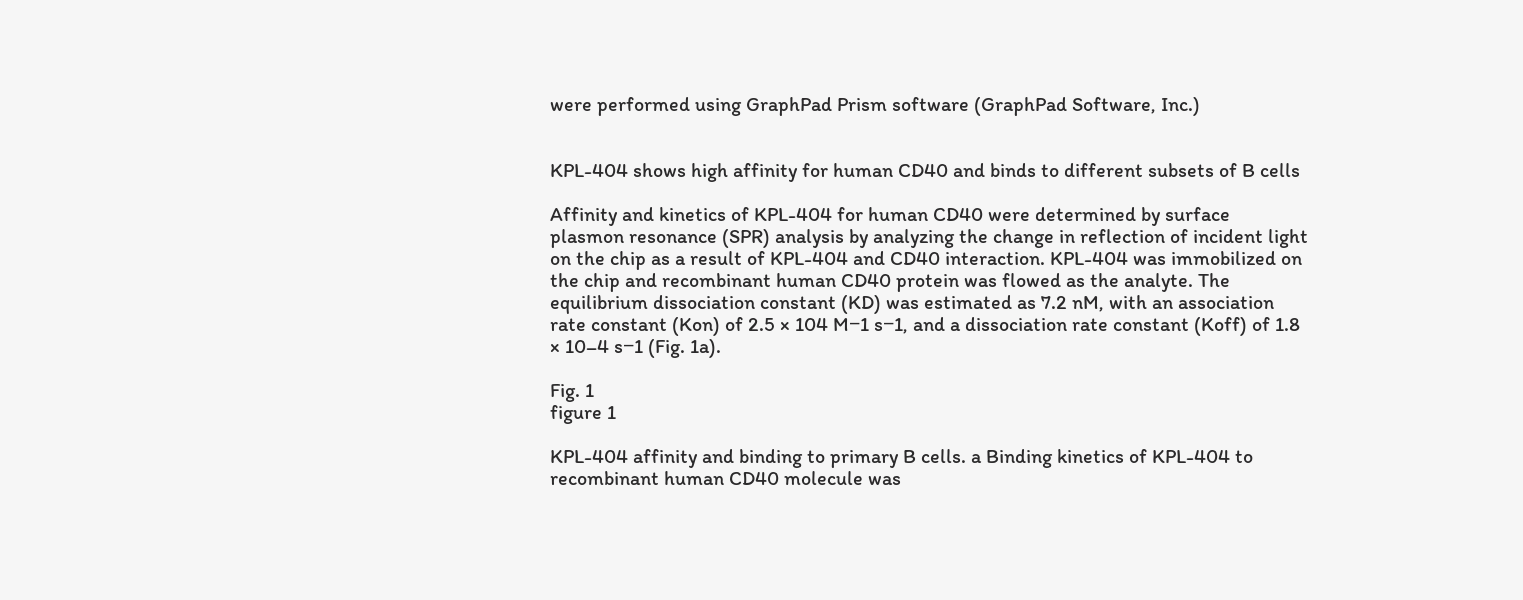were performed using GraphPad Prism software (GraphPad Software, Inc.)


KPL-404 shows high affinity for human CD40 and binds to different subsets of B cells

Affinity and kinetics of KPL-404 for human CD40 were determined by surface plasmon resonance (SPR) analysis by analyzing the change in reflection of incident light on the chip as a result of KPL-404 and CD40 interaction. KPL-404 was immobilized on the chip and recombinant human CD40 protein was flowed as the analyte. The equilibrium dissociation constant (KD) was estimated as 7.2 nM, with an association rate constant (Kon) of 2.5 × 104 M−1 s−1, and a dissociation rate constant (Koff) of 1.8 × 10–4 s−1 (Fig. 1a).

Fig. 1
figure 1

KPL-404 affinity and binding to primary B cells. a Binding kinetics of KPL-404 to recombinant human CD40 molecule was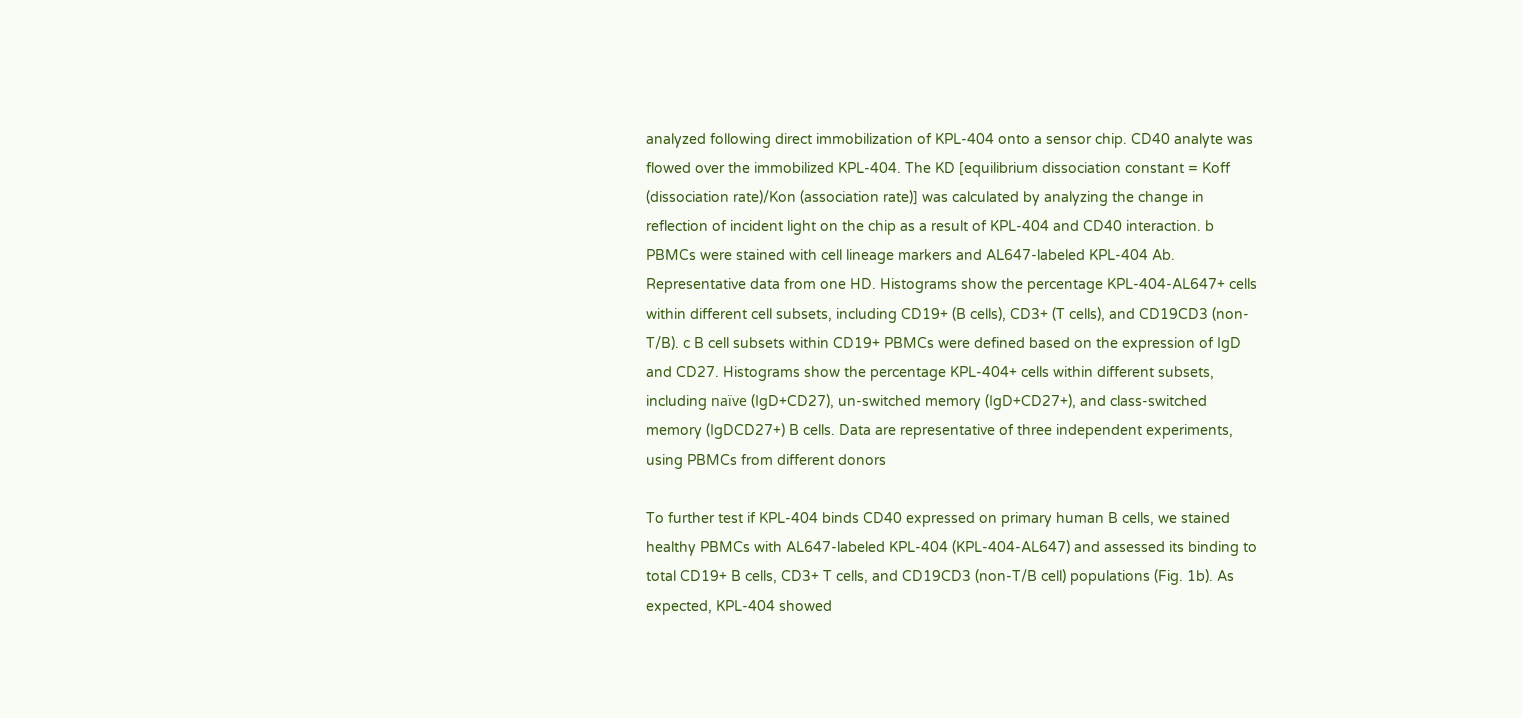analyzed following direct immobilization of KPL-404 onto a sensor chip. CD40 analyte was flowed over the immobilized KPL-404. The KD [equilibrium dissociation constant = Koff (dissociation rate)/Kon (association rate)] was calculated by analyzing the change in reflection of incident light on the chip as a result of KPL-404 and CD40 interaction. b PBMCs were stained with cell lineage markers and AL647-labeled KPL-404 Ab. Representative data from one HD. Histograms show the percentage KPL-404-AL647+ cells within different cell subsets, including CD19+ (B cells), CD3+ (T cells), and CD19CD3 (non-T/B). c B cell subsets within CD19+ PBMCs were defined based on the expression of IgD and CD27. Histograms show the percentage KPL-404+ cells within different subsets, including naïve (IgD+CD27), un-switched memory (IgD+CD27+), and class-switched memory (IgDCD27+) B cells. Data are representative of three independent experiments, using PBMCs from different donors

To further test if KPL-404 binds CD40 expressed on primary human B cells, we stained healthy PBMCs with AL647-labeled KPL-404 (KPL-404-AL647) and assessed its binding to total CD19+ B cells, CD3+ T cells, and CD19CD3 (non-T/B cell) populations (Fig. 1b). As expected, KPL-404 showed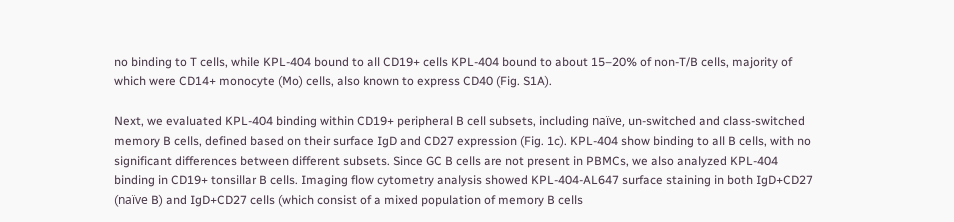no binding to T cells, while KPL-404 bound to all CD19+ cells KPL-404 bound to about 15–20% of non-T/B cells, majority of which were CD14+ monocyte (Mo) cells, also known to express CD40 (Fig. S1A).

Next, we evaluated KPL-404 binding within CD19+ peripheral B cell subsets, including naïve, un-switched and class-switched memory B cells, defined based on their surface IgD and CD27 expression (Fig. 1c). KPL-404 show binding to all B cells, with no significant differences between different subsets. Since GC B cells are not present in PBMCs, we also analyzed KPL-404 binding in CD19+ tonsillar B cells. Imaging flow cytometry analysis showed KPL-404-AL647 surface staining in both IgD+CD27 (naïve B) and IgD+CD27 cells (which consist of a mixed population of memory B cells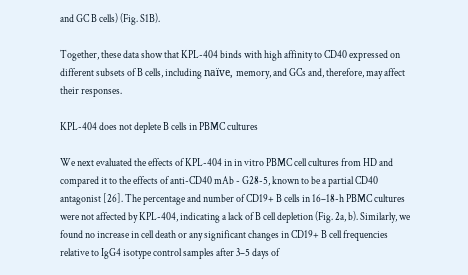and GC B cells) (Fig. S1B).

Together, these data show that KPL-404 binds with high affinity to CD40 expressed on different subsets of B cells, including naïve, memory, and GCs and, therefore, may affect their responses.

KPL-404 does not deplete B cells in PBMC cultures

We next evaluated the effects of KPL-404 in in vitro PBMC cell cultures from HD and compared it to the effects of anti-CD40 mAb - G28-5, known to be a partial CD40 antagonist [26]. The percentage and number of CD19+ B cells in 16–18-h PBMC cultures were not affected by KPL-404, indicating a lack of B cell depletion (Fig. 2a, b). Similarly, we found no increase in cell death or any significant changes in CD19+ B cell frequencies relative to IgG4 isotype control samples after 3–5 days of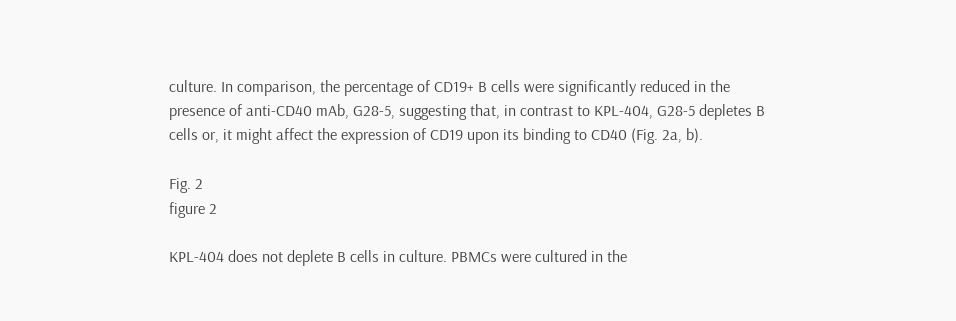culture. In comparison, the percentage of CD19+ B cells were significantly reduced in the presence of anti-CD40 mAb, G28-5, suggesting that, in contrast to KPL-404, G28-5 depletes B cells or, it might affect the expression of CD19 upon its binding to CD40 (Fig. 2a, b).

Fig. 2
figure 2

KPL-404 does not deplete B cells in culture. PBMCs were cultured in the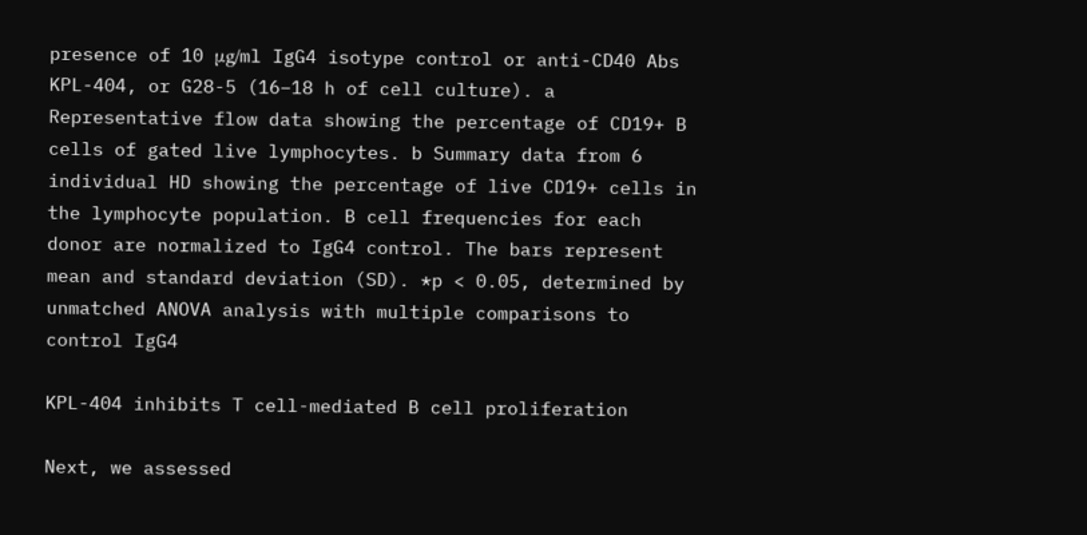presence of 10 μg/ml IgG4 isotype control or anti-CD40 Abs KPL-404, or G28-5 (16–18 h of cell culture). a Representative flow data showing the percentage of CD19+ B cells of gated live lymphocytes. b Summary data from 6 individual HD showing the percentage of live CD19+ cells in the lymphocyte population. B cell frequencies for each donor are normalized to IgG4 control. The bars represent mean and standard deviation (SD). *p < 0.05, determined by unmatched ANOVA analysis with multiple comparisons to control IgG4

KPL-404 inhibits T cell-mediated B cell proliferation

Next, we assessed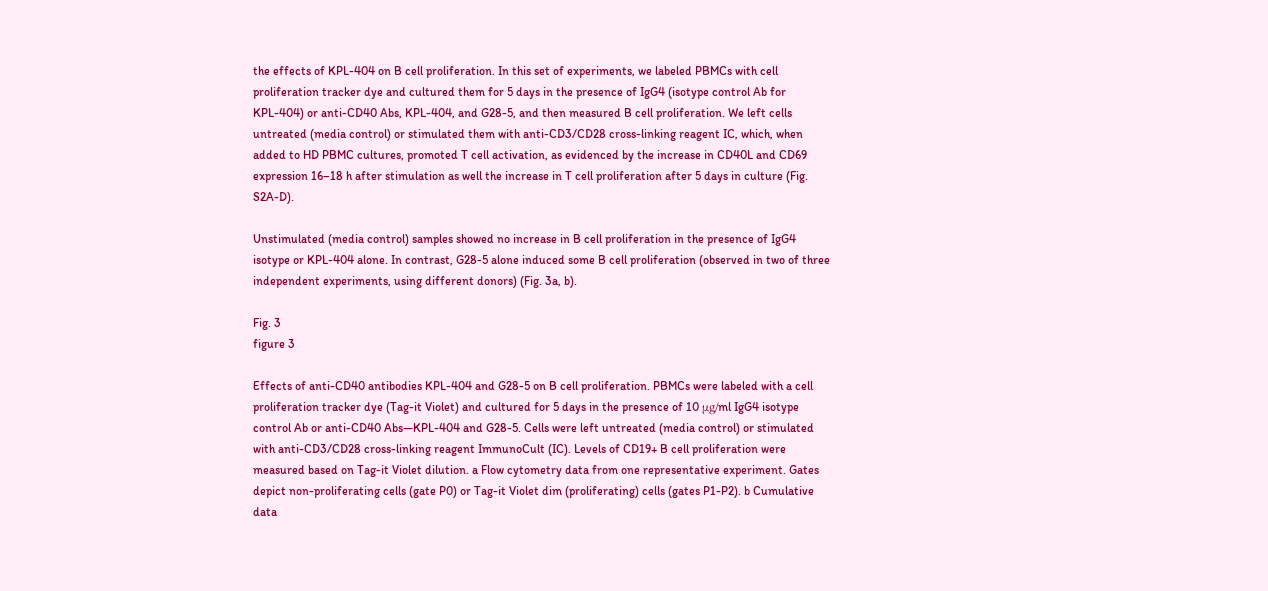the effects of KPL-404 on B cell proliferation. In this set of experiments, we labeled PBMCs with cell proliferation tracker dye and cultured them for 5 days in the presence of IgG4 (isotype control Ab for KPL-404) or anti-CD40 Abs, KPL-404, and G28-5, and then measured B cell proliferation. We left cells untreated (media control) or stimulated them with anti-CD3/CD28 cross-linking reagent IC, which, when added to HD PBMC cultures, promoted T cell activation, as evidenced by the increase in CD40L and CD69 expression 16–18 h after stimulation as well the increase in T cell proliferation after 5 days in culture (Fig. S2A-D).

Unstimulated (media control) samples showed no increase in B cell proliferation in the presence of IgG4 isotype or KPL-404 alone. In contrast, G28-5 alone induced some B cell proliferation (observed in two of three independent experiments, using different donors) (Fig. 3a, b).

Fig. 3
figure 3

Effects of anti-CD40 antibodies KPL-404 and G28-5 on B cell proliferation. PBMCs were labeled with a cell proliferation tracker dye (Tag-it Violet) and cultured for 5 days in the presence of 10 μg/ml IgG4 isotype control Ab or anti-CD40 Abs—KPL-404 and G28-5. Cells were left untreated (media control) or stimulated with anti-CD3/CD28 cross-linking reagent ImmunoCult (IC). Levels of CD19+ B cell proliferation were measured based on Tag-it Violet dilution. a Flow cytometry data from one representative experiment. Gates depict non-proliferating cells (gate P0) or Tag-it Violet dim (proliferating) cells (gates P1-P2). b Cumulative data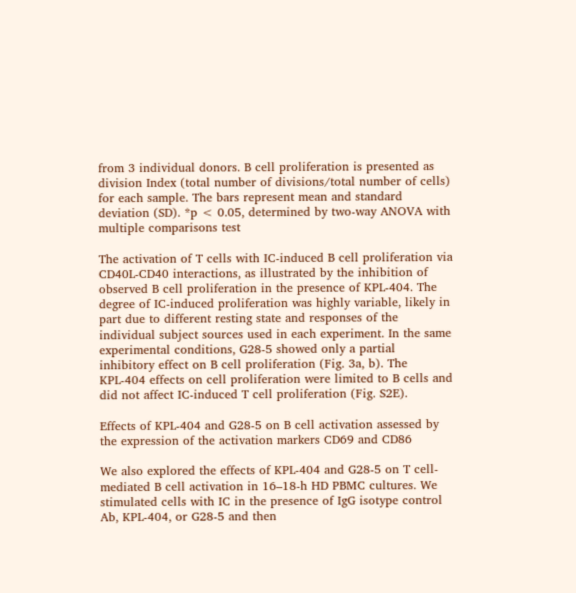from 3 individual donors. B cell proliferation is presented as division Index (total number of divisions/total number of cells) for each sample. The bars represent mean and standard deviation (SD). *p < 0.05, determined by two-way ANOVA with multiple comparisons test

The activation of T cells with IC-induced B cell proliferation via CD40L-CD40 interactions, as illustrated by the inhibition of observed B cell proliferation in the presence of KPL-404. The degree of IC-induced proliferation was highly variable, likely in part due to different resting state and responses of the individual subject sources used in each experiment. In the same experimental conditions, G28-5 showed only a partial inhibitory effect on B cell proliferation (Fig. 3a, b). The KPL-404 effects on cell proliferation were limited to B cells and did not affect IC-induced T cell proliferation (Fig. S2E).

Effects of KPL-404 and G28-5 on B cell activation assessed by the expression of the activation markers CD69 and CD86

We also explored the effects of KPL-404 and G28-5 on T cell-mediated B cell activation in 16–18-h HD PBMC cultures. We stimulated cells with IC in the presence of IgG isotype control Ab, KPL-404, or G28-5 and then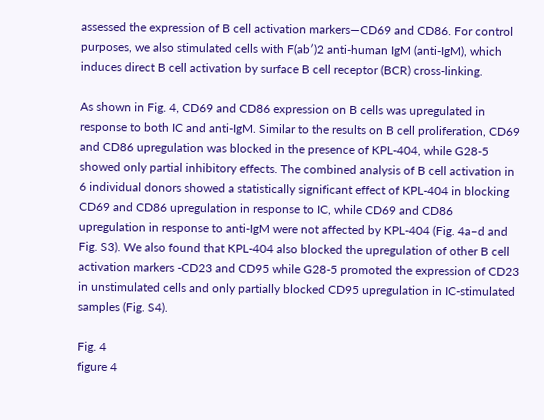assessed the expression of B cell activation markers—CD69 and CD86. For control purposes, we also stimulated cells with F(ab′)2 anti-human IgM (anti-IgM), which induces direct B cell activation by surface B cell receptor (BCR) cross-linking.

As shown in Fig. 4, CD69 and CD86 expression on B cells was upregulated in response to both IC and anti-IgM. Similar to the results on B cell proliferation, CD69 and CD86 upregulation was blocked in the presence of KPL-404, while G28-5 showed only partial inhibitory effects. The combined analysis of B cell activation in 6 individual donors showed a statistically significant effect of KPL-404 in blocking CD69 and CD86 upregulation in response to IC, while CD69 and CD86 upregulation in response to anti-IgM were not affected by KPL-404 (Fig. 4a–d and Fig. S3). We also found that KPL-404 also blocked the upregulation of other B cell activation markers -CD23 and CD95 while G28-5 promoted the expression of CD23 in unstimulated cells and only partially blocked CD95 upregulation in IC-stimulated samples (Fig. S4).

Fig. 4
figure 4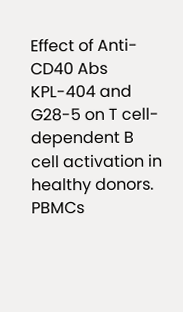Effect of Anti-CD40 Abs KPL-404 and G28-5 on T cell-dependent B cell activation in healthy donors. PBMCs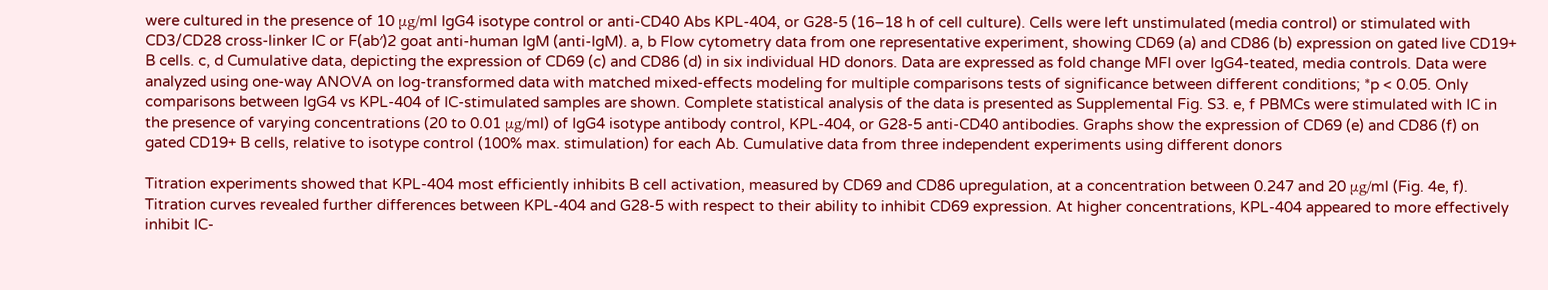were cultured in the presence of 10 μg/ml IgG4 isotype control or anti-CD40 Abs KPL-404, or G28-5 (16–18 h of cell culture). Cells were left unstimulated (media control) or stimulated with CD3/CD28 cross-linker IC or F(ab′)2 goat anti-human IgM (anti-IgM). a, b Flow cytometry data from one representative experiment, showing CD69 (a) and CD86 (b) expression on gated live CD19+ B cells. c, d Cumulative data, depicting the expression of CD69 (c) and CD86 (d) in six individual HD donors. Data are expressed as fold change MFI over IgG4-teated, media controls. Data were analyzed using one-way ANOVA on log-transformed data with matched mixed-effects modeling for multiple comparisons tests of significance between different conditions; *p < 0.05. Only comparisons between IgG4 vs KPL-404 of IC-stimulated samples are shown. Complete statistical analysis of the data is presented as Supplemental Fig. S3. e, f PBMCs were stimulated with IC in the presence of varying concentrations (20 to 0.01 μg/ml) of IgG4 isotype antibody control, KPL-404, or G28-5 anti-CD40 antibodies. Graphs show the expression of CD69 (e) and CD86 (f) on gated CD19+ B cells, relative to isotype control (100% max. stimulation) for each Ab. Cumulative data from three independent experiments using different donors

Titration experiments showed that KPL-404 most efficiently inhibits B cell activation, measured by CD69 and CD86 upregulation, at a concentration between 0.247 and 20 μg/ml (Fig. 4e, f). Titration curves revealed further differences between KPL-404 and G28-5 with respect to their ability to inhibit CD69 expression. At higher concentrations, KPL-404 appeared to more effectively inhibit IC-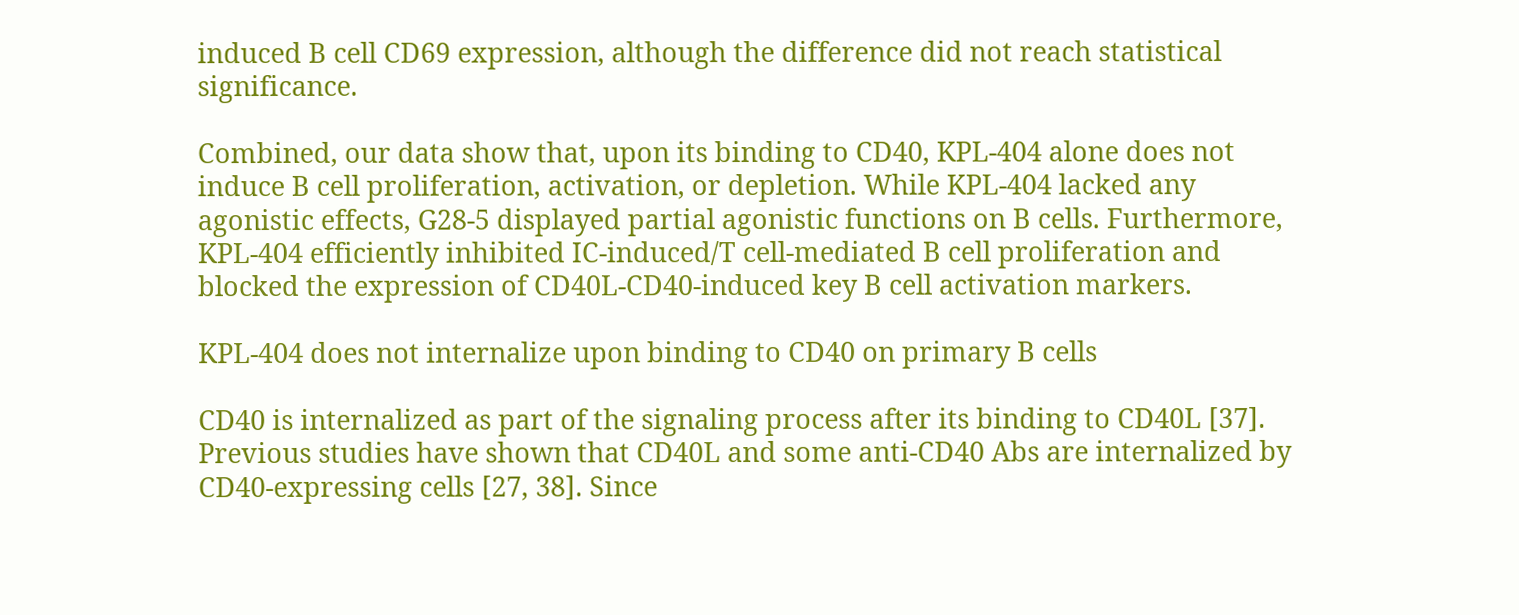induced B cell CD69 expression, although the difference did not reach statistical significance.

Combined, our data show that, upon its binding to CD40, KPL-404 alone does not induce B cell proliferation, activation, or depletion. While KPL-404 lacked any agonistic effects, G28-5 displayed partial agonistic functions on B cells. Furthermore, KPL-404 efficiently inhibited IC-induced/T cell-mediated B cell proliferation and blocked the expression of CD40L-CD40-induced key B cell activation markers.

KPL-404 does not internalize upon binding to CD40 on primary B cells

CD40 is internalized as part of the signaling process after its binding to CD40L [37]. Previous studies have shown that CD40L and some anti-CD40 Abs are internalized by CD40-expressing cells [27, 38]. Since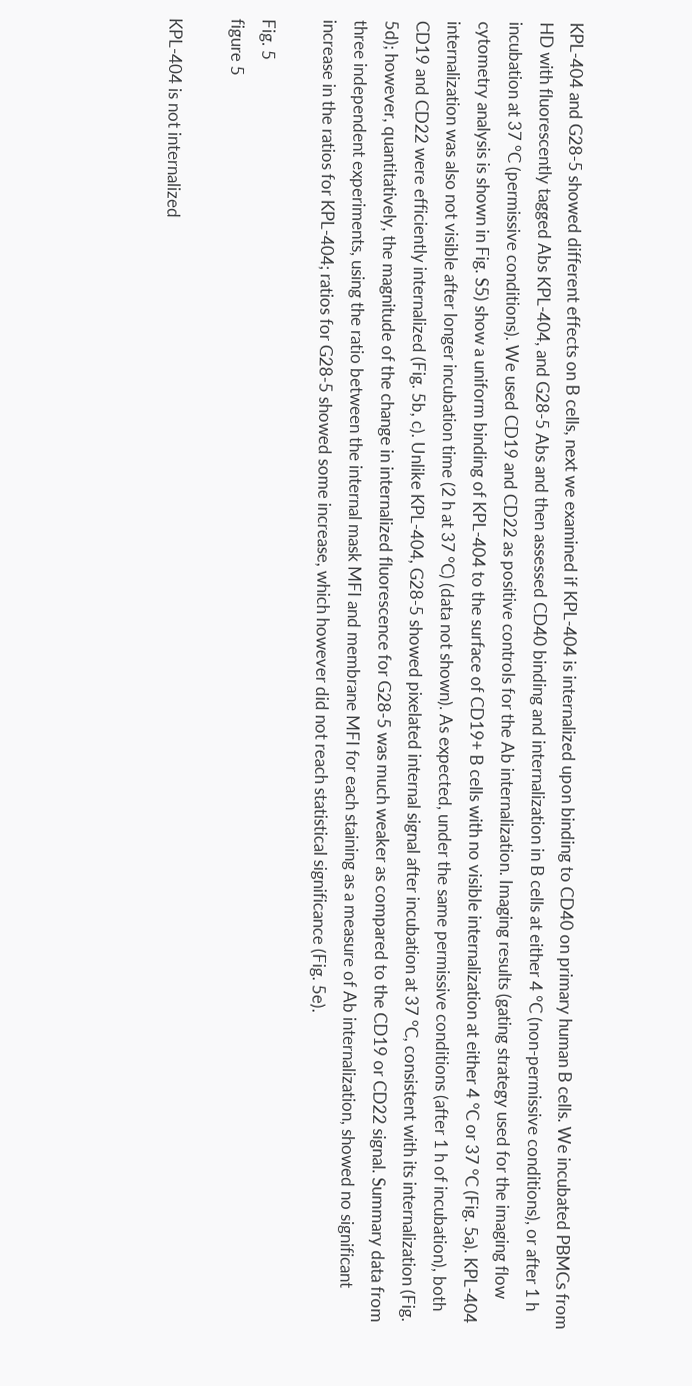KPL-404 and G28-5 showed different effects on B cells, next we examined if KPL-404 is internalized upon binding to CD40 on primary human B cells. We incubated PBMCs from HD with fluorescently tagged Abs KPL-404, and G28-5 Abs and then assessed CD40 binding and internalization in B cells at either 4 °C (non-permissive conditions), or after 1 h incubation at 37 °C (permissive conditions). We used CD19 and CD22 as positive controls for the Ab internalization. Imaging results (gating strategy used for the imaging flow cytometry analysis is shown in Fig. S5) show a uniform binding of KPL-404 to the surface of CD19+ B cells with no visible internalization at either 4 °C or 37 °C (Fig. 5a). KPL-404 internalization was also not visible after longer incubation time (2 h at 37 °C) (data not shown). As expected, under the same permissive conditions (after 1 h of incubation), both CD19 and CD22 were efficiently internalized (Fig. 5b, c). Unlike KPL-404, G28-5 showed pixelated internal signal after incubation at 37 °C, consistent with its internalization (Fig. 5d); however, quantitatively, the magnitude of the change in internalized fluorescence for G28-5 was much weaker as compared to the CD19 or CD22 signal. Summary data from three independent experiments, using the ratio between the internal mask MFI and membrane MFI for each staining as a measure of Ab internalization, showed no significant increase in the ratios for KPL-404; ratios for G28-5 showed some increase, which however did not reach statistical significance (Fig. 5e).

Fig. 5
figure 5

KPL-404 is not internalized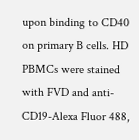upon binding to CD40 on primary B cells. HD PBMCs were stained with FVD and anti-CD19-Alexa Fluor 488,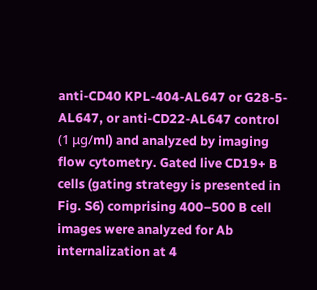anti-CD40 KPL-404-AL647 or G28-5-AL647, or anti-CD22-AL647 control (1 μg/ml) and analyzed by imaging flow cytometry. Gated live CD19+ B cells (gating strategy is presented in Fig. S6) comprising 400–500 B cell images were analyzed for Ab internalization at 4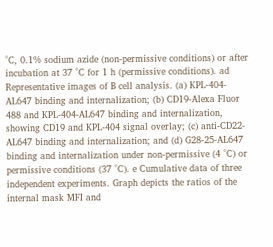°C, 0.1% sodium azide (non-permissive conditions) or after incubation at 37 °C for 1 h (permissive conditions). ad Representative images of B cell analysis. (a) KPL-404-AL647 binding and internalization; (b) CD19-Alexa Fluor 488 and KPL-404-AL647 binding and internalization, showing CD19 and KPL-404 signal overlay; (c) anti-CD22-AL647 binding and internalization; and (d) G28-25-AL647 binding and internalization under non-permissive (4 °C) or permissive conditions (37 °C). e Cumulative data of three independent experiments. Graph depicts the ratios of the internal mask MFI and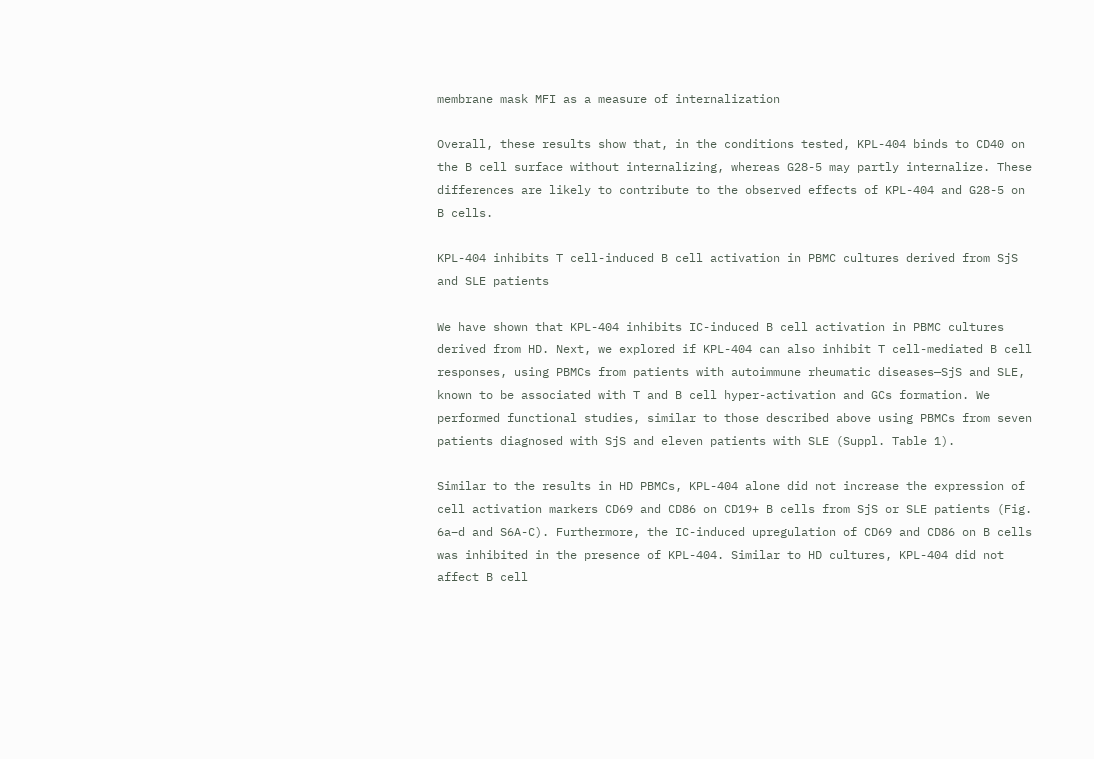membrane mask MFI as a measure of internalization

Overall, these results show that, in the conditions tested, KPL-404 binds to CD40 on the B cell surface without internalizing, whereas G28-5 may partly internalize. These differences are likely to contribute to the observed effects of KPL-404 and G28-5 on B cells.

KPL-404 inhibits T cell-induced B cell activation in PBMC cultures derived from SjS and SLE patients

We have shown that KPL-404 inhibits IC-induced B cell activation in PBMC cultures derived from HD. Next, we explored if KPL-404 can also inhibit T cell-mediated B cell responses, using PBMCs from patients with autoimmune rheumatic diseases—SjS and SLE, known to be associated with T and B cell hyper-activation and GCs formation. We performed functional studies, similar to those described above using PBMCs from seven patients diagnosed with SjS and eleven patients with SLE (Suppl. Table 1).

Similar to the results in HD PBMCs, KPL-404 alone did not increase the expression of cell activation markers CD69 and CD86 on CD19+ B cells from SjS or SLE patients (Fig. 6a–d and S6A-C). Furthermore, the IC-induced upregulation of CD69 and CD86 on B cells was inhibited in the presence of KPL-404. Similar to HD cultures, KPL-404 did not affect B cell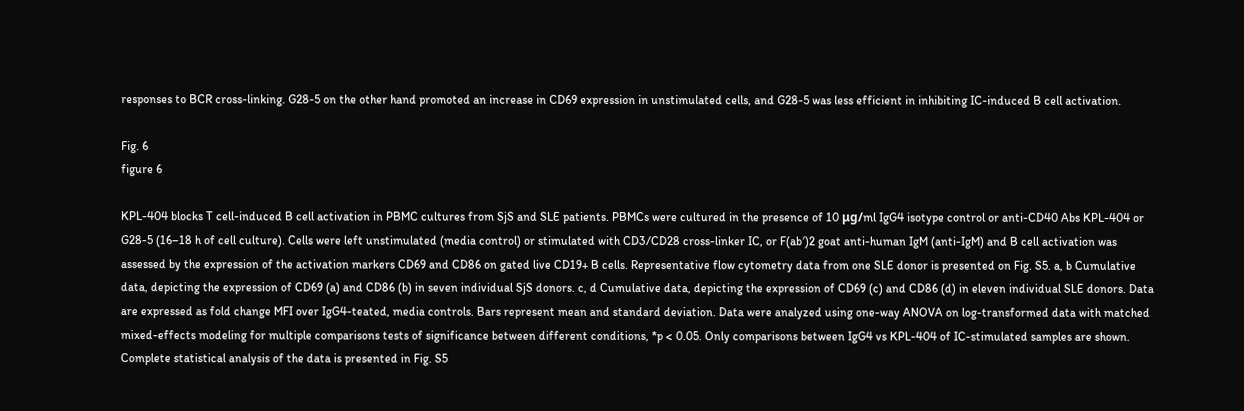responses to BCR cross-linking. G28-5 on the other hand promoted an increase in CD69 expression in unstimulated cells, and G28-5 was less efficient in inhibiting IC-induced B cell activation.

Fig. 6
figure 6

KPL-404 blocks T cell-induced B cell activation in PBMC cultures from SjS and SLE patients. PBMCs were cultured in the presence of 10 μg/ml IgG4 isotype control or anti-CD40 Abs KPL-404 or G28-5 (16–18 h of cell culture). Cells were left unstimulated (media control) or stimulated with CD3/CD28 cross-linker IC, or F(ab′)2 goat anti-human IgM (anti-IgM) and B cell activation was assessed by the expression of the activation markers CD69 and CD86 on gated live CD19+ B cells. Representative flow cytometry data from one SLE donor is presented on Fig. S5. a, b Cumulative data, depicting the expression of CD69 (a) and CD86 (b) in seven individual SjS donors. c, d Cumulative data, depicting the expression of CD69 (c) and CD86 (d) in eleven individual SLE donors. Data are expressed as fold change MFI over IgG4-teated, media controls. Bars represent mean and standard deviation. Data were analyzed using one-way ANOVA on log-transformed data with matched mixed-effects modeling for multiple comparisons tests of significance between different conditions, *p < 0.05. Only comparisons between IgG4 vs KPL-404 of IC-stimulated samples are shown. Complete statistical analysis of the data is presented in Fig. S5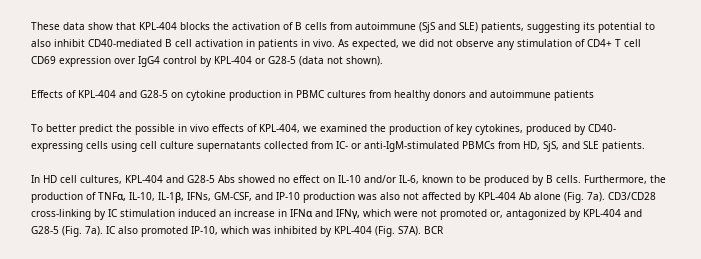These data show that KPL-404 blocks the activation of B cells from autoimmune (SjS and SLE) patients, suggesting its potential to also inhibit CD40-mediated B cell activation in patients in vivo. As expected, we did not observe any stimulation of CD4+ T cell CD69 expression over IgG4 control by KPL-404 or G28-5 (data not shown).

Effects of KPL-404 and G28-5 on cytokine production in PBMC cultures from healthy donors and autoimmune patients

To better predict the possible in vivo effects of KPL-404, we examined the production of key cytokines, produced by CD40-expressing cells using cell culture supernatants collected from IC- or anti-IgM-stimulated PBMCs from HD, SjS, and SLE patients.

In HD cell cultures, KPL-404 and G28-5 Abs showed no effect on IL-10 and/or IL-6, known to be produced by B cells. Furthermore, the production of TNFα, IL-10, IL-1β, IFNs, GM-CSF, and IP-10 production was also not affected by KPL-404 Ab alone (Fig. 7a). CD3/CD28 cross-linking by IC stimulation induced an increase in IFNα and IFNγ, which were not promoted or, antagonized by KPL-404 and G28-5 (Fig. 7a). IC also promoted IP-10, which was inhibited by KPL-404 (Fig. S7A). BCR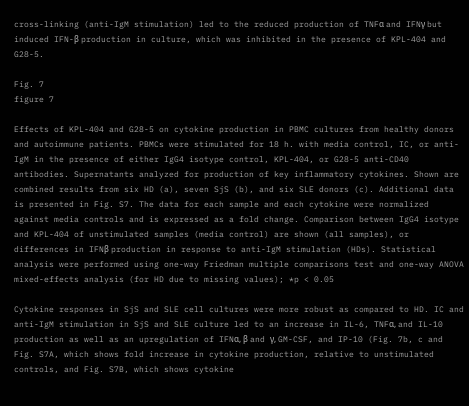cross-linking (anti-IgM stimulation) led to the reduced production of TNFα and IFNγ but induced IFN-β production in culture, which was inhibited in the presence of KPL-404 and G28-5.

Fig. 7
figure 7

Effects of KPL-404 and G28-5 on cytokine production in PBMC cultures from healthy donors and autoimmune patients. PBMCs were stimulated for 18 h. with media control, IC, or anti-IgM in the presence of either IgG4 isotype control, KPL-404, or G28-5 anti-CD40 antibodies. Supernatants analyzed for production of key inflammatory cytokines. Shown are combined results from six HD (a), seven SjS (b), and six SLE donors (c). Additional data is presented in Fig. S7. The data for each sample and each cytokine were normalized against media controls and is expressed as a fold change. Comparison between IgG4 isotype and KPL-404 of unstimulated samples (media control) are shown (all samples), or differences in IFNβ production in response to anti-IgM stimulation (HDs). Statistical analysis were performed using one-way Friedman multiple comparisons test and one-way ANOVA mixed-effects analysis (for HD due to missing values); *p < 0.05

Cytokine responses in SjS and SLE cell cultures were more robust as compared to HD. IC and anti-IgM stimulation in SjS and SLE culture led to an increase in IL-6, TNFα, and IL-10 production as well as an upregulation of IFNα, β and γ, GM-CSF, and IP-10 (Fig. 7b, c and Fig. S7A, which shows fold increase in cytokine production, relative to unstimulated controls, and Fig. S7B, which shows cytokine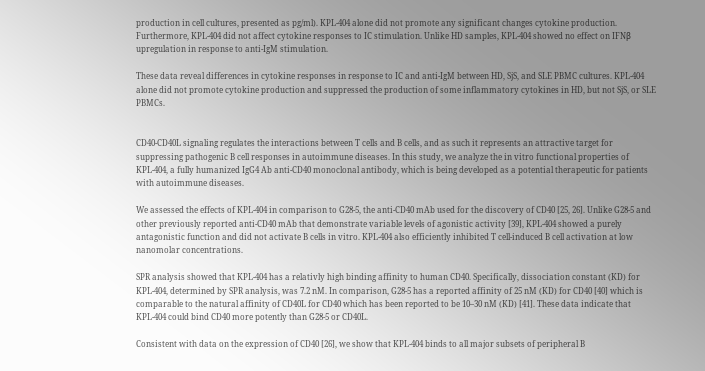production in cell cultures, presented as pg/ml). KPL-404 alone did not promote any significant changes cytokine production. Furthermore, KPL-404 did not affect cytokine responses to IC stimulation. Unlike HD samples, KPL-404 showed no effect on IFNβ upregulation in response to anti-IgM stimulation.

These data reveal differences in cytokine responses in response to IC and anti-IgM between HD, SjS, and SLE PBMC cultures. KPL-404 alone did not promote cytokine production and suppressed the production of some inflammatory cytokines in HD, but not SjS, or SLE PBMCs.


CD40-CD40L signaling regulates the interactions between T cells and B cells, and as such it represents an attractive target for suppressing pathogenic B cell responses in autoimmune diseases. In this study, we analyze the in vitro functional properties of KPL-404, a fully humanized IgG4 Ab anti-CD40 monoclonal antibody, which is being developed as a potential therapeutic for patients with autoimmune diseases.

We assessed the effects of KPL-404 in comparison to G28-5, the anti-CD40 mAb used for the discovery of CD40 [25, 26]. Unlike G28-5 and other previously reported anti-CD40 mAb that demonstrate variable levels of agonistic activity [39], KPL-404 showed a purely antagonistic function and did not activate B cells in vitro. KPL-404 also efficiently inhibited T cell-induced B cell activation at low nanomolar concentrations.

SPR analysis showed that KPL-404 has a relativly high binding affinity to human CD40. Specifically, dissociation constant (KD) for KPL-404, determined by SPR analysis, was 7.2 nM. In comparison, G28-5 has a reported affinity of 25 nM (KD) for CD40 [40] which is comparable to the natural affinity of CD40L for CD40 which has been reported to be 10–30 nM (KD) [41]. These data indicate that KPL-404 could bind CD40 more potently than G28-5 or CD40L.

Consistent with data on the expression of CD40 [26], we show that KPL-404 binds to all major subsets of peripheral B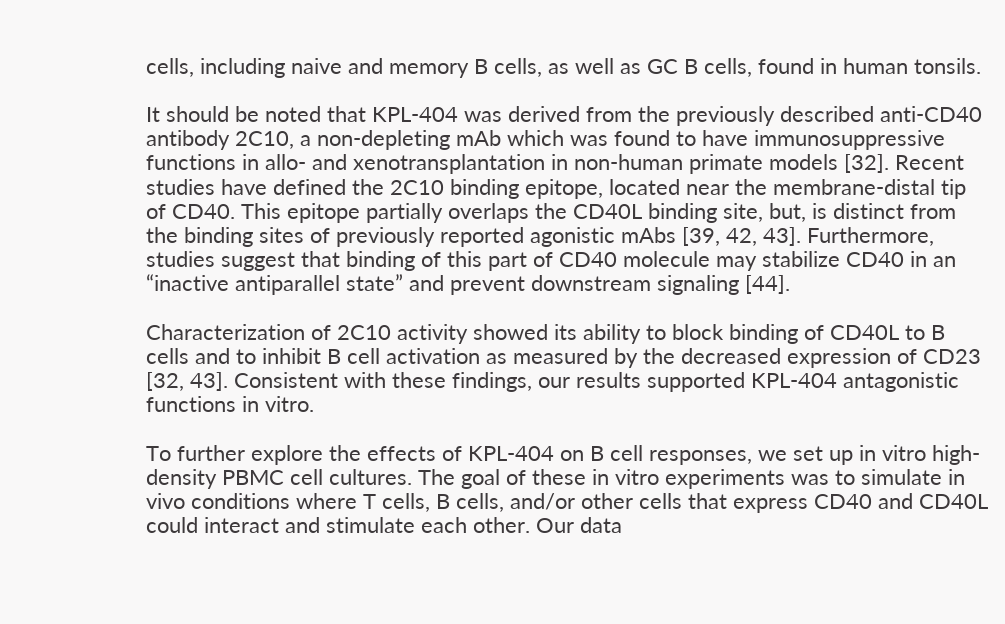cells, including naive and memory B cells, as well as GC B cells, found in human tonsils.

It should be noted that KPL-404 was derived from the previously described anti-CD40 antibody 2C10, a non-depleting mAb which was found to have immunosuppressive functions in allo- and xenotransplantation in non-human primate models [32]. Recent studies have defined the 2C10 binding epitope, located near the membrane-distal tip of CD40. This epitope partially overlaps the CD40L binding site, but, is distinct from the binding sites of previously reported agonistic mAbs [39, 42, 43]. Furthermore, studies suggest that binding of this part of CD40 molecule may stabilize CD40 in an “inactive antiparallel state” and prevent downstream signaling [44].

Characterization of 2C10 activity showed its ability to block binding of CD40L to B cells and to inhibit B cell activation as measured by the decreased expression of CD23 [32, 43]. Consistent with these findings, our results supported KPL-404 antagonistic functions in vitro.

To further explore the effects of KPL-404 on B cell responses, we set up in vitro high-density PBMC cell cultures. The goal of these in vitro experiments was to simulate in vivo conditions where T cells, B cells, and/or other cells that express CD40 and CD40L could interact and stimulate each other. Our data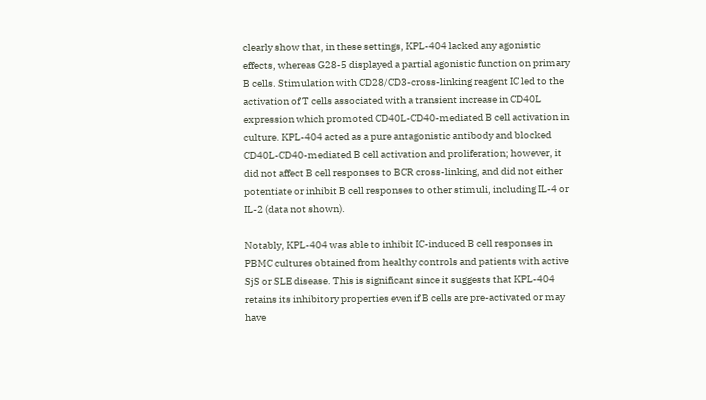clearly show that, in these settings, KPL-404 lacked any agonistic effects, whereas G28-5 displayed a partial agonistic function on primary B cells. Stimulation with CD28/CD3-cross-linking reagent IC led to the activation of T cells associated with a transient increase in CD40L expression which promoted CD40L-CD40-mediated B cell activation in culture. KPL-404 acted as a pure antagonistic antibody and blocked CD40L-CD40-mediated B cell activation and proliferation; however, it did not affect B cell responses to BCR cross-linking, and did not either potentiate or inhibit B cell responses to other stimuli, including IL-4 or IL-2 (data not shown).

Notably, KPL-404 was able to inhibit IC-induced B cell responses in PBMC cultures obtained from healthy controls and patients with active SjS or SLE disease. This is significant since it suggests that KPL-404 retains its inhibitory properties even if B cells are pre-activated or may have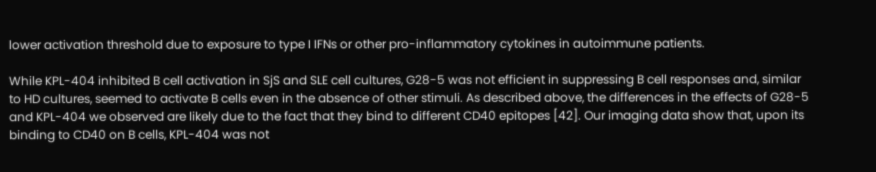lower activation threshold due to exposure to type I IFNs or other pro-inflammatory cytokines in autoimmune patients.

While KPL-404 inhibited B cell activation in SjS and SLE cell cultures, G28-5 was not efficient in suppressing B cell responses and, similar to HD cultures, seemed to activate B cells even in the absence of other stimuli. As described above, the differences in the effects of G28-5 and KPL-404 we observed are likely due to the fact that they bind to different CD40 epitopes [42]. Our imaging data show that, upon its binding to CD40 on B cells, KPL-404 was not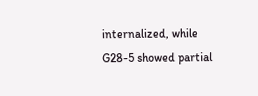internalized, while G28-5 showed partial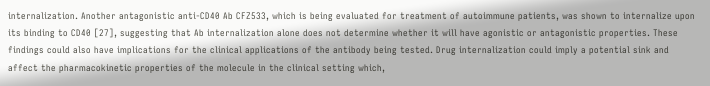internalization. Another antagonistic anti-CD40 Ab CFZ533, which is being evaluated for treatment of autoimmune patients, was shown to internalize upon its binding to CD40 [27], suggesting that Ab internalization alone does not determine whether it will have agonistic or antagonistic properties. These findings could also have implications for the clinical applications of the antibody being tested. Drug internalization could imply a potential sink and affect the pharmacokinetic properties of the molecule in the clinical setting which,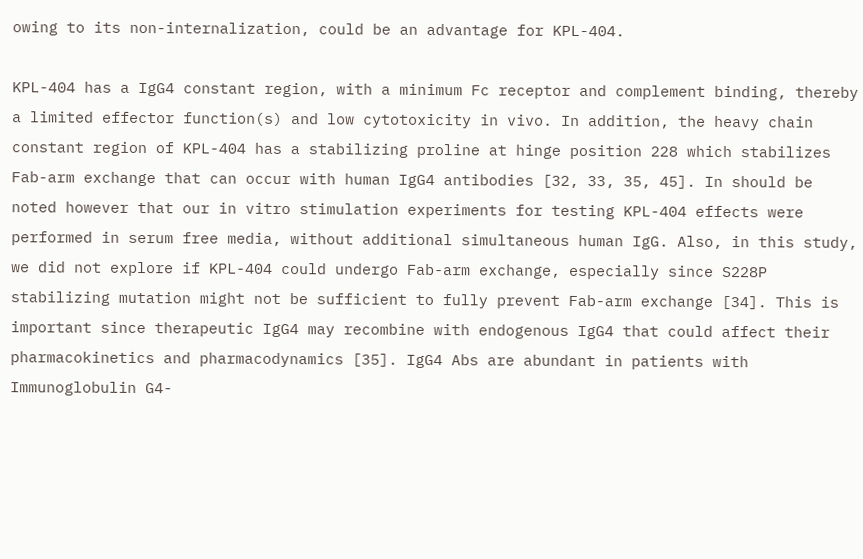owing to its non-internalization, could be an advantage for KPL-404.

KPL-404 has a IgG4 constant region, with a minimum Fc receptor and complement binding, thereby a limited effector function(s) and low cytotoxicity in vivo. In addition, the heavy chain constant region of KPL-404 has a stabilizing proline at hinge position 228 which stabilizes Fab-arm exchange that can occur with human IgG4 antibodies [32, 33, 35, 45]. In should be noted however that our in vitro stimulation experiments for testing KPL-404 effects were performed in serum free media, without additional simultaneous human IgG. Also, in this study,  we did not explore if KPL-404 could undergo Fab-arm exchange, especially since S228P stabilizing mutation might not be sufficient to fully prevent Fab-arm exchange [34]. This is important since therapeutic IgG4 may recombine with endogenous IgG4 that could affect their pharmacokinetics and pharmacodynamics [35]. IgG4 Abs are abundant in patients with Immunoglobulin G4-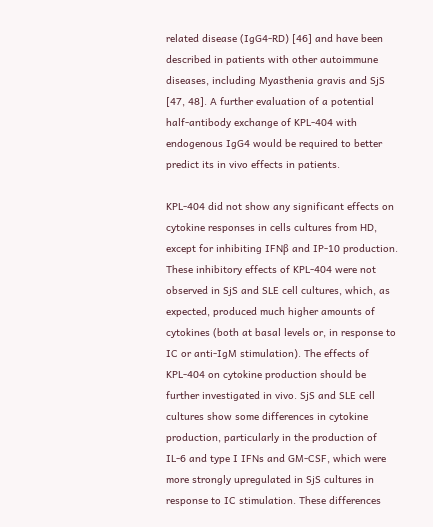related disease (IgG4-RD) [46] and have been described in patients with other autoimmune diseases, including Myasthenia gravis and SjS [47, 48]. A further evaluation of a potential half-antibody exchange of KPL-404 with endogenous IgG4 would be required to better predict its in vivo effects in patients.

KPL-404 did not show any significant effects on cytokine responses in cells cultures from HD, except for inhibiting IFNβ and IP-10 production. These inhibitory effects of KPL-404 were not observed in SjS and SLE cell cultures, which, as expected, produced much higher amounts of cytokines (both at basal levels or, in response to IC or anti-IgM stimulation). The effects of KPL-404 on cytokine production should be further investigated in vivo. SjS and SLE cell cultures show some differences in cytokine production, particularly in the production of IL-6 and type I IFNs and GM-CSF, which were more strongly upregulated in SjS cultures in response to IC stimulation. These differences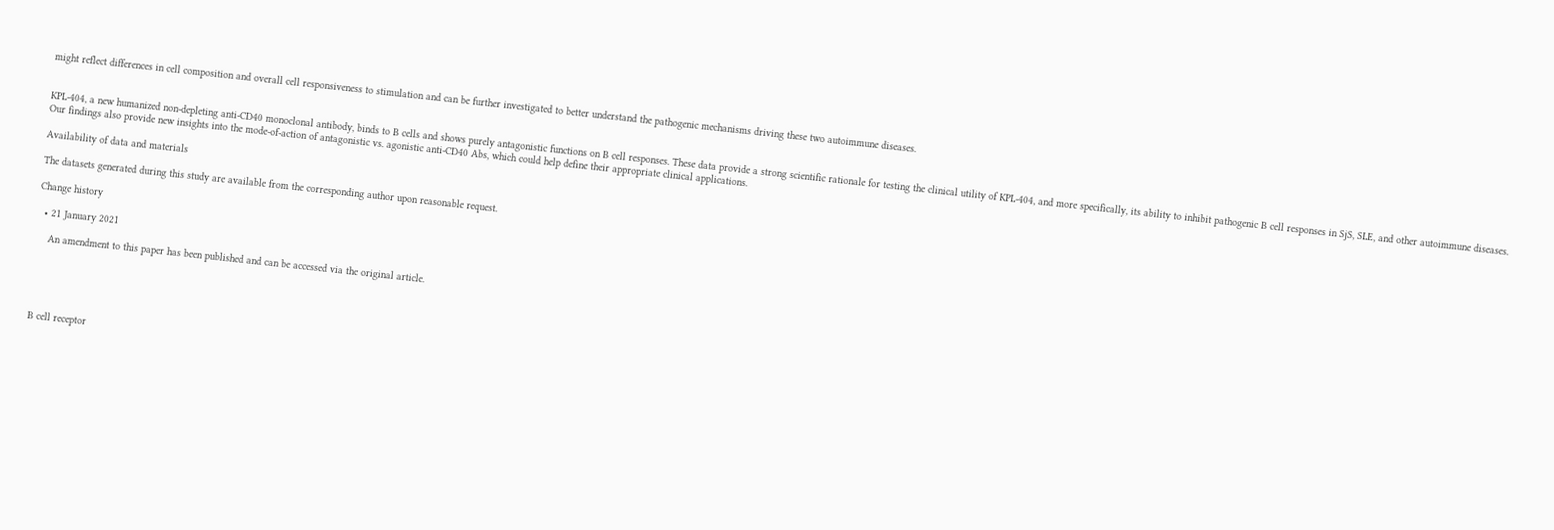might reflect differences in cell composition and overall cell responsiveness to stimulation and can be further investigated to better understand the pathogenic mechanisms driving these two autoimmune diseases.


KPL-404, a new humanized non-depleting anti-CD40 monoclonal antibody, binds to B cells and shows purely antagonistic functions on B cell responses. These data provide a strong scientific rationale for testing the clinical utility of KPL-404, and more specifically, its ability to inhibit pathogenic B cell responses in SjS, SLE, and other autoimmune diseases. Our findings also provide new insights into the mode-of-action of antagonistic vs. agonistic anti-CD40 Abs, which could help define their appropriate clinical applications.

Availability of data and materials

The datasets generated during this study are available from the corresponding author upon reasonable request.

Change history

  • 21 January 2021

    An amendment to this paper has been published and can be accessed via the original article.





B cell receptor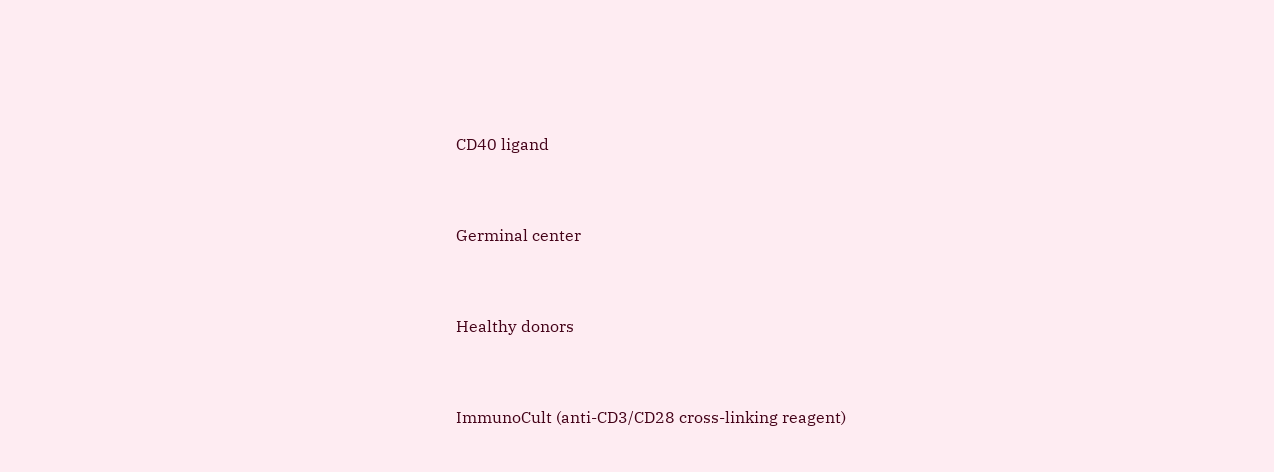CD40 ligand


Germinal center


Healthy donors


ImmunoCult (anti-CD3/CD28 cross-linking reagent)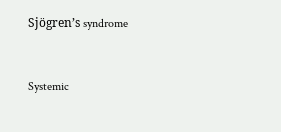Sjögren’s syndrome


Systemic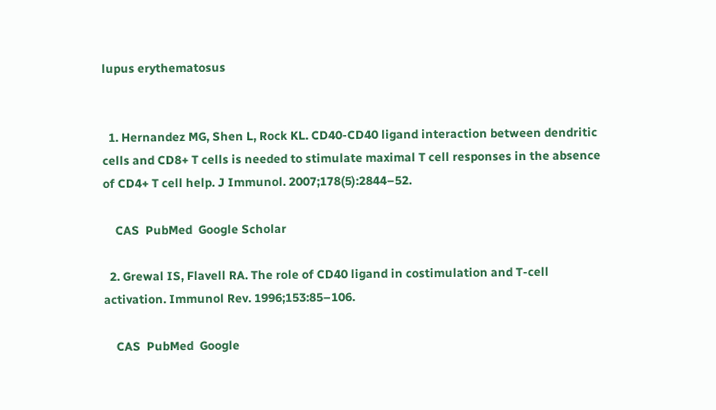lupus erythematosus


  1. Hernandez MG, Shen L, Rock KL. CD40-CD40 ligand interaction between dendritic cells and CD8+ T cells is needed to stimulate maximal T cell responses in the absence of CD4+ T cell help. J Immunol. 2007;178(5):2844–52.

    CAS  PubMed  Google Scholar

  2. Grewal IS, Flavell RA. The role of CD40 ligand in costimulation and T-cell activation. Immunol Rev. 1996;153:85–106.

    CAS  PubMed  Google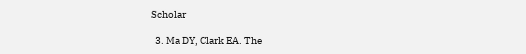Scholar

  3. Ma DY, Clark EA. The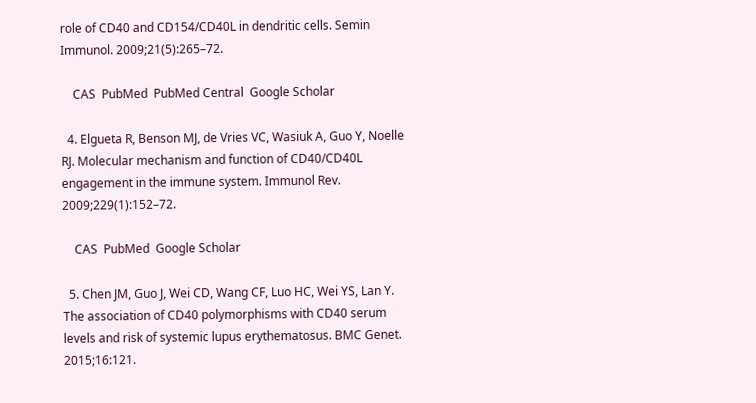role of CD40 and CD154/CD40L in dendritic cells. Semin Immunol. 2009;21(5):265–72.

    CAS  PubMed  PubMed Central  Google Scholar

  4. Elgueta R, Benson MJ, de Vries VC, Wasiuk A, Guo Y, Noelle RJ. Molecular mechanism and function of CD40/CD40L engagement in the immune system. Immunol Rev. 2009;229(1):152–72.

    CAS  PubMed  Google Scholar

  5. Chen JM, Guo J, Wei CD, Wang CF, Luo HC, Wei YS, Lan Y. The association of CD40 polymorphisms with CD40 serum levels and risk of systemic lupus erythematosus. BMC Genet. 2015;16:121.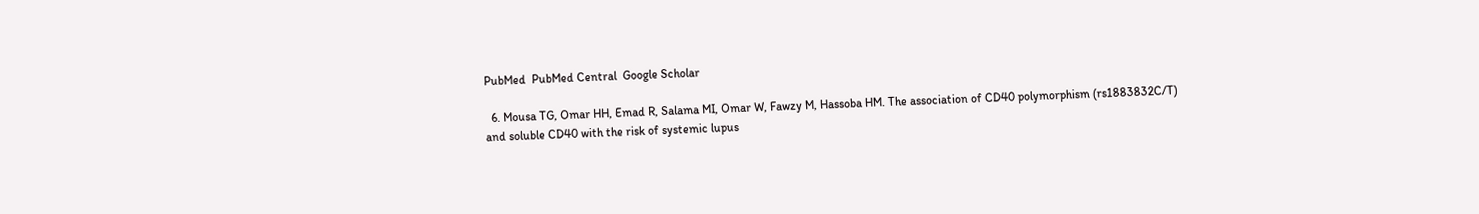PubMed  PubMed Central  Google Scholar

  6. Mousa TG, Omar HH, Emad R, Salama MI, Omar W, Fawzy M, Hassoba HM. The association of CD40 polymorphism (rs1883832C/T) and soluble CD40 with the risk of systemic lupus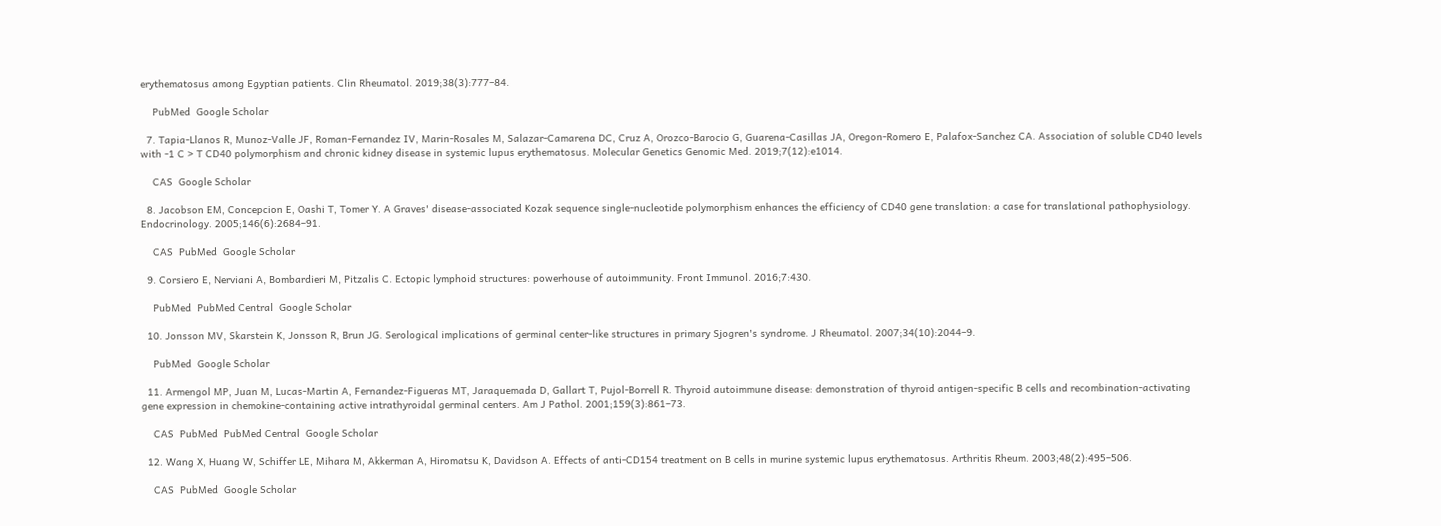erythematosus among Egyptian patients. Clin Rheumatol. 2019;38(3):777–84.

    PubMed  Google Scholar

  7. Tapia-Llanos R, Munoz-Valle JF, Roman-Fernandez IV, Marin-Rosales M, Salazar-Camarena DC, Cruz A, Orozco-Barocio G, Guarena-Casillas JA, Oregon-Romero E, Palafox-Sanchez CA. Association of soluble CD40 levels with -1 C > T CD40 polymorphism and chronic kidney disease in systemic lupus erythematosus. Molecular Genetics Genomic Med. 2019;7(12):e1014.

    CAS  Google Scholar

  8. Jacobson EM, Concepcion E, Oashi T, Tomer Y. A Graves' disease-associated Kozak sequence single-nucleotide polymorphism enhances the efficiency of CD40 gene translation: a case for translational pathophysiology. Endocrinology. 2005;146(6):2684–91.

    CAS  PubMed  Google Scholar

  9. Corsiero E, Nerviani A, Bombardieri M, Pitzalis C. Ectopic lymphoid structures: powerhouse of autoimmunity. Front Immunol. 2016;7:430.

    PubMed  PubMed Central  Google Scholar

  10. Jonsson MV, Skarstein K, Jonsson R, Brun JG. Serological implications of germinal center-like structures in primary Sjogren's syndrome. J Rheumatol. 2007;34(10):2044–9.

    PubMed  Google Scholar

  11. Armengol MP, Juan M, Lucas-Martin A, Fernandez-Figueras MT, Jaraquemada D, Gallart T, Pujol-Borrell R. Thyroid autoimmune disease: demonstration of thyroid antigen-specific B cells and recombination-activating gene expression in chemokine-containing active intrathyroidal germinal centers. Am J Pathol. 2001;159(3):861–73.

    CAS  PubMed  PubMed Central  Google Scholar

  12. Wang X, Huang W, Schiffer LE, Mihara M, Akkerman A, Hiromatsu K, Davidson A. Effects of anti-CD154 treatment on B cells in murine systemic lupus erythematosus. Arthritis Rheum. 2003;48(2):495–506.

    CAS  PubMed  Google Scholar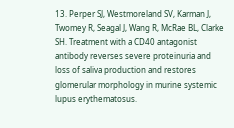13. Perper SJ, Westmoreland SV, Karman J, Twomey R, Seagal J, Wang R, McRae BL, Clarke SH. Treatment with a CD40 antagonist antibody reverses severe proteinuria and loss of saliva production and restores glomerular morphology in murine systemic lupus erythematosus.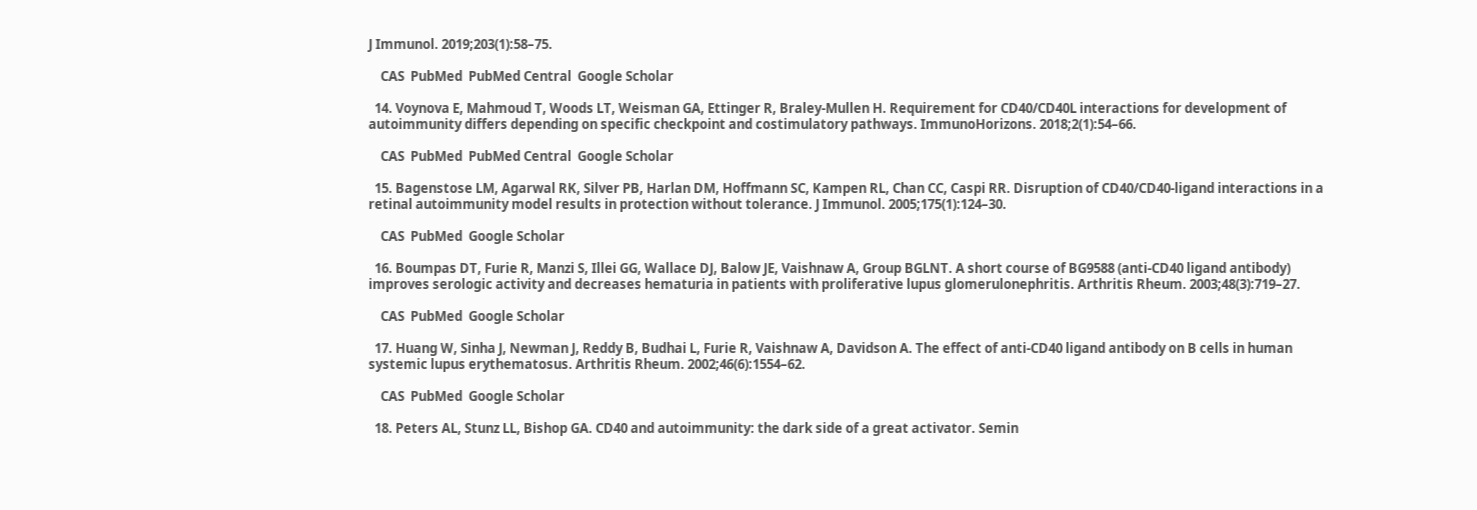J Immunol. 2019;203(1):58–75.

    CAS  PubMed  PubMed Central  Google Scholar

  14. Voynova E, Mahmoud T, Woods LT, Weisman GA, Ettinger R, Braley-Mullen H. Requirement for CD40/CD40L interactions for development of autoimmunity differs depending on specific checkpoint and costimulatory pathways. ImmunoHorizons. 2018;2(1):54–66.

    CAS  PubMed  PubMed Central  Google Scholar

  15. Bagenstose LM, Agarwal RK, Silver PB, Harlan DM, Hoffmann SC, Kampen RL, Chan CC, Caspi RR. Disruption of CD40/CD40-ligand interactions in a retinal autoimmunity model results in protection without tolerance. J Immunol. 2005;175(1):124–30.

    CAS  PubMed  Google Scholar

  16. Boumpas DT, Furie R, Manzi S, Illei GG, Wallace DJ, Balow JE, Vaishnaw A, Group BGLNT. A short course of BG9588 (anti-CD40 ligand antibody) improves serologic activity and decreases hematuria in patients with proliferative lupus glomerulonephritis. Arthritis Rheum. 2003;48(3):719–27.

    CAS  PubMed  Google Scholar

  17. Huang W, Sinha J, Newman J, Reddy B, Budhai L, Furie R, Vaishnaw A, Davidson A. The effect of anti-CD40 ligand antibody on B cells in human systemic lupus erythematosus. Arthritis Rheum. 2002;46(6):1554–62.

    CAS  PubMed  Google Scholar

  18. Peters AL, Stunz LL, Bishop GA. CD40 and autoimmunity: the dark side of a great activator. Semin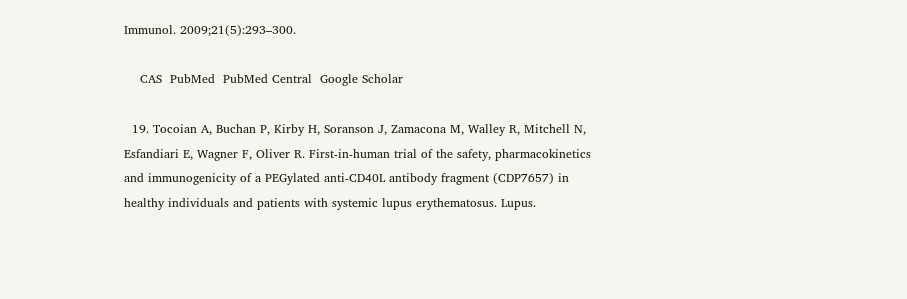Immunol. 2009;21(5):293–300.

    CAS  PubMed  PubMed Central  Google Scholar

  19. Tocoian A, Buchan P, Kirby H, Soranson J, Zamacona M, Walley R, Mitchell N, Esfandiari E, Wagner F, Oliver R. First-in-human trial of the safety, pharmacokinetics and immunogenicity of a PEGylated anti-CD40L antibody fragment (CDP7657) in healthy individuals and patients with systemic lupus erythematosus. Lupus.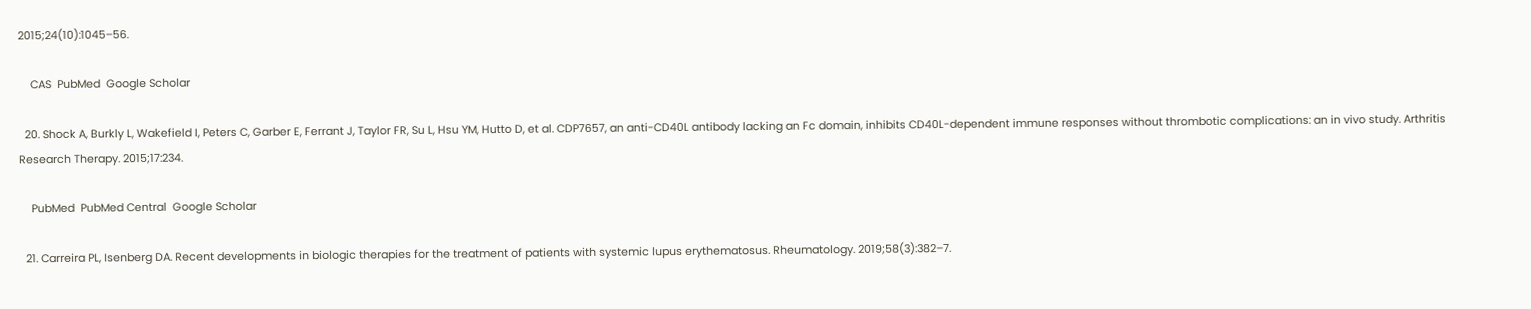2015;24(10):1045–56.

    CAS  PubMed  Google Scholar

  20. Shock A, Burkly L, Wakefield I, Peters C, Garber E, Ferrant J, Taylor FR, Su L, Hsu YM, Hutto D, et al. CDP7657, an anti-CD40L antibody lacking an Fc domain, inhibits CD40L-dependent immune responses without thrombotic complications: an in vivo study. Arthritis Research Therapy. 2015;17:234.

    PubMed  PubMed Central  Google Scholar

  21. Carreira PL, Isenberg DA. Recent developments in biologic therapies for the treatment of patients with systemic lupus erythematosus. Rheumatology. 2019;58(3):382–7.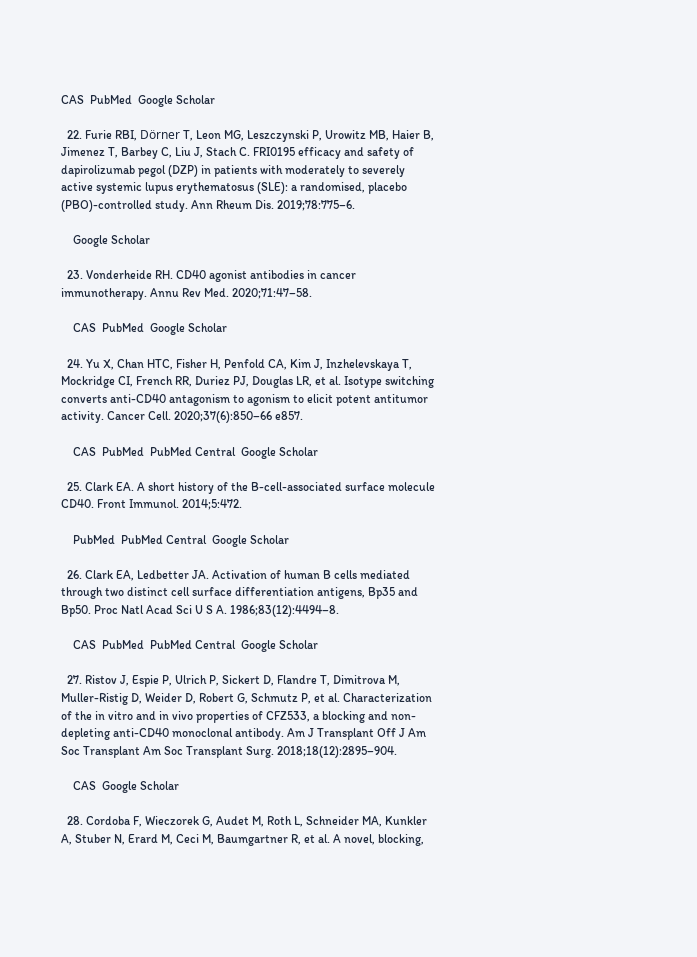CAS  PubMed  Google Scholar

  22. Furie RBI, Dörner T, Leon MG, Leszczynski P, Urowitz MB, Haier B, Jimenez T, Barbey C, Liu J, Stach C. FRI0195 efficacy and safety of dapirolizumab pegol (DZP) in patients with moderately to severely active systemic lupus erythematosus (SLE): a randomised, placebo (PBO)-controlled study. Ann Rheum Dis. 2019;78:775–6.

    Google Scholar

  23. Vonderheide RH. CD40 agonist antibodies in cancer immunotherapy. Annu Rev Med. 2020;71:47–58.

    CAS  PubMed  Google Scholar

  24. Yu X, Chan HTC, Fisher H, Penfold CA, Kim J, Inzhelevskaya T, Mockridge CI, French RR, Duriez PJ, Douglas LR, et al. Isotype switching converts anti-CD40 antagonism to agonism to elicit potent antitumor activity. Cancer Cell. 2020;37(6):850–66 e857.

    CAS  PubMed  PubMed Central  Google Scholar

  25. Clark EA. A short history of the B-cell-associated surface molecule CD40. Front Immunol. 2014;5:472.

    PubMed  PubMed Central  Google Scholar

  26. Clark EA, Ledbetter JA. Activation of human B cells mediated through two distinct cell surface differentiation antigens, Bp35 and Bp50. Proc Natl Acad Sci U S A. 1986;83(12):4494–8.

    CAS  PubMed  PubMed Central  Google Scholar

  27. Ristov J, Espie P, Ulrich P, Sickert D, Flandre T, Dimitrova M, Muller-Ristig D, Weider D, Robert G, Schmutz P, et al. Characterization of the in vitro and in vivo properties of CFZ533, a blocking and non-depleting anti-CD40 monoclonal antibody. Am J Transplant Off J Am Soc Transplant Am Soc Transplant Surg. 2018;18(12):2895–904.

    CAS  Google Scholar

  28. Cordoba F, Wieczorek G, Audet M, Roth L, Schneider MA, Kunkler A, Stuber N, Erard M, Ceci M, Baumgartner R, et al. A novel, blocking,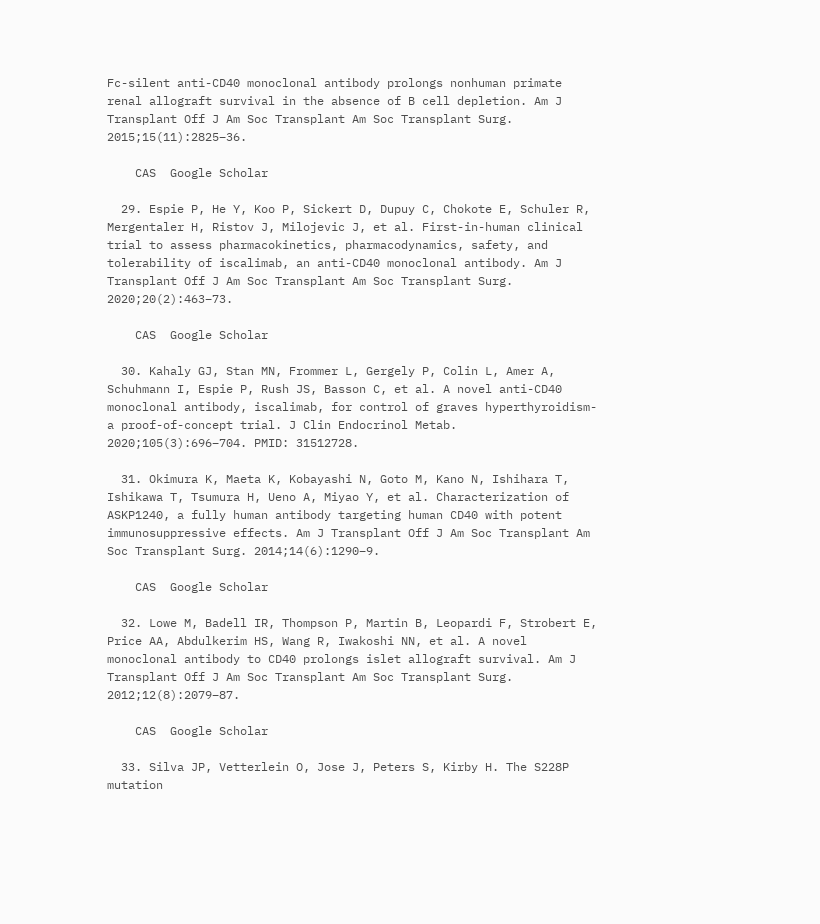Fc-silent anti-CD40 monoclonal antibody prolongs nonhuman primate renal allograft survival in the absence of B cell depletion. Am J Transplant Off J Am Soc Transplant Am Soc Transplant Surg. 2015;15(11):2825–36.

    CAS  Google Scholar

  29. Espie P, He Y, Koo P, Sickert D, Dupuy C, Chokote E, Schuler R, Mergentaler H, Ristov J, Milojevic J, et al. First-in-human clinical trial to assess pharmacokinetics, pharmacodynamics, safety, and tolerability of iscalimab, an anti-CD40 monoclonal antibody. Am J Transplant Off J Am Soc Transplant Am Soc Transplant Surg. 2020;20(2):463–73.

    CAS  Google Scholar

  30. Kahaly GJ, Stan MN, Frommer L, Gergely P, Colin L, Amer A, Schuhmann I, Espie P, Rush JS, Basson C, et al. A novel anti-CD40 monoclonal antibody, iscalimab, for control of graves hyperthyroidism-a proof-of-concept trial. J Clin Endocrinol Metab. 2020;105(3):696–704. PMID: 31512728.

  31. Okimura K, Maeta K, Kobayashi N, Goto M, Kano N, Ishihara T, Ishikawa T, Tsumura H, Ueno A, Miyao Y, et al. Characterization of ASKP1240, a fully human antibody targeting human CD40 with potent immunosuppressive effects. Am J Transplant Off J Am Soc Transplant Am Soc Transplant Surg. 2014;14(6):1290–9.

    CAS  Google Scholar

  32. Lowe M, Badell IR, Thompson P, Martin B, Leopardi F, Strobert E, Price AA, Abdulkerim HS, Wang R, Iwakoshi NN, et al. A novel monoclonal antibody to CD40 prolongs islet allograft survival. Am J Transplant Off J Am Soc Transplant Am Soc Transplant Surg. 2012;12(8):2079–87.

    CAS  Google Scholar

  33. Silva JP, Vetterlein O, Jose J, Peters S, Kirby H. The S228P mutation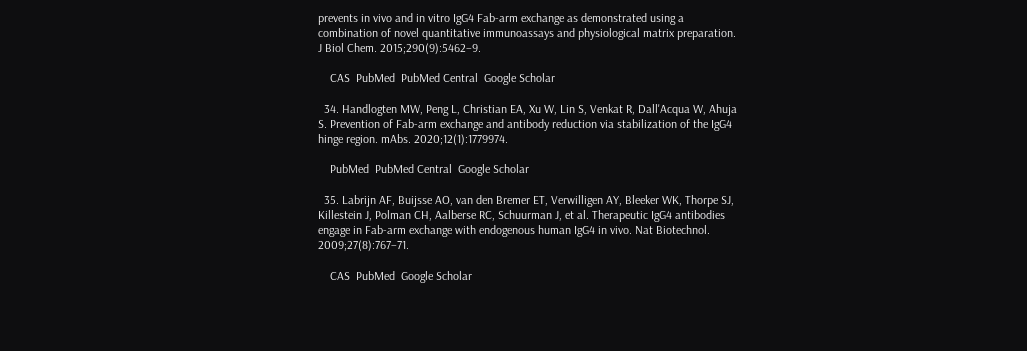prevents in vivo and in vitro IgG4 Fab-arm exchange as demonstrated using a combination of novel quantitative immunoassays and physiological matrix preparation. J Biol Chem. 2015;290(9):5462–9.

    CAS  PubMed  PubMed Central  Google Scholar

  34. Handlogten MW, Peng L, Christian EA, Xu W, Lin S, Venkat R, Dall'Acqua W, Ahuja S. Prevention of Fab-arm exchange and antibody reduction via stabilization of the IgG4 hinge region. mAbs. 2020;12(1):1779974.

    PubMed  PubMed Central  Google Scholar

  35. Labrijn AF, Buijsse AO, van den Bremer ET, Verwilligen AY, Bleeker WK, Thorpe SJ, Killestein J, Polman CH, Aalberse RC, Schuurman J, et al. Therapeutic IgG4 antibodies engage in Fab-arm exchange with endogenous human IgG4 in vivo. Nat Biotechnol. 2009;27(8):767–71.

    CAS  PubMed  Google Scholar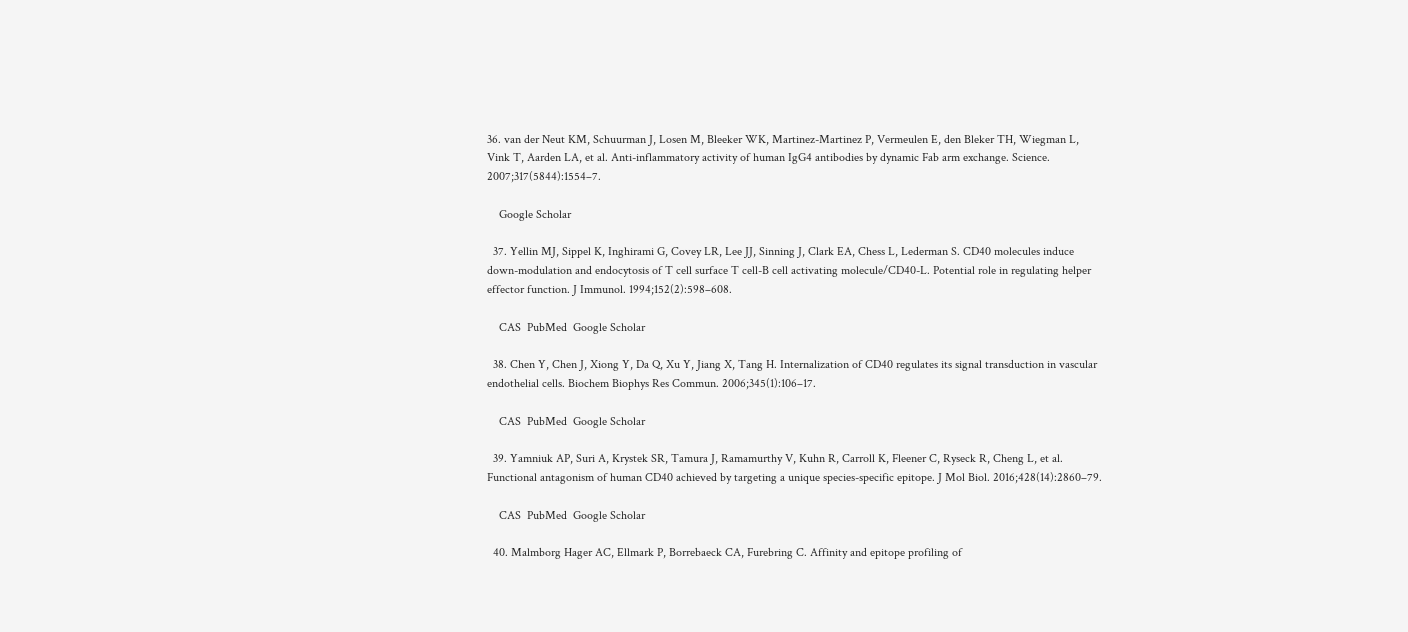36. van der Neut KM, Schuurman J, Losen M, Bleeker WK, Martinez-Martinez P, Vermeulen E, den Bleker TH, Wiegman L, Vink T, Aarden LA, et al. Anti-inflammatory activity of human IgG4 antibodies by dynamic Fab arm exchange. Science. 2007;317(5844):1554–7.

    Google Scholar

  37. Yellin MJ, Sippel K, Inghirami G, Covey LR, Lee JJ, Sinning J, Clark EA, Chess L, Lederman S. CD40 molecules induce down-modulation and endocytosis of T cell surface T cell-B cell activating molecule/CD40-L. Potential role in regulating helper effector function. J Immunol. 1994;152(2):598–608.

    CAS  PubMed  Google Scholar

  38. Chen Y, Chen J, Xiong Y, Da Q, Xu Y, Jiang X, Tang H. Internalization of CD40 regulates its signal transduction in vascular endothelial cells. Biochem Biophys Res Commun. 2006;345(1):106–17.

    CAS  PubMed  Google Scholar

  39. Yamniuk AP, Suri A, Krystek SR, Tamura J, Ramamurthy V, Kuhn R, Carroll K, Fleener C, Ryseck R, Cheng L, et al. Functional antagonism of human CD40 achieved by targeting a unique species-specific epitope. J Mol Biol. 2016;428(14):2860–79.

    CAS  PubMed  Google Scholar

  40. Malmborg Hager AC, Ellmark P, Borrebaeck CA, Furebring C. Affinity and epitope profiling of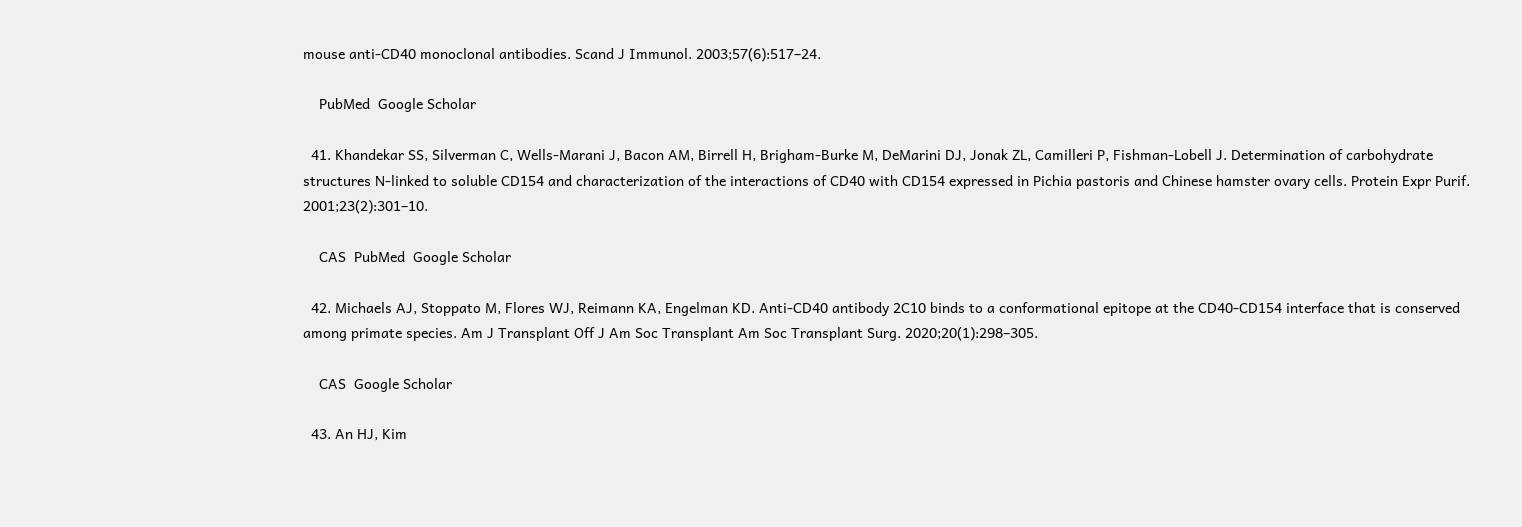mouse anti-CD40 monoclonal antibodies. Scand J Immunol. 2003;57(6):517–24.

    PubMed  Google Scholar

  41. Khandekar SS, Silverman C, Wells-Marani J, Bacon AM, Birrell H, Brigham-Burke M, DeMarini DJ, Jonak ZL, Camilleri P, Fishman-Lobell J. Determination of carbohydrate structures N-linked to soluble CD154 and characterization of the interactions of CD40 with CD154 expressed in Pichia pastoris and Chinese hamster ovary cells. Protein Expr Purif. 2001;23(2):301–10.

    CAS  PubMed  Google Scholar

  42. Michaels AJ, Stoppato M, Flores WJ, Reimann KA, Engelman KD. Anti-CD40 antibody 2C10 binds to a conformational epitope at the CD40-CD154 interface that is conserved among primate species. Am J Transplant Off J Am Soc Transplant Am Soc Transplant Surg. 2020;20(1):298–305.

    CAS  Google Scholar

  43. An HJ, Kim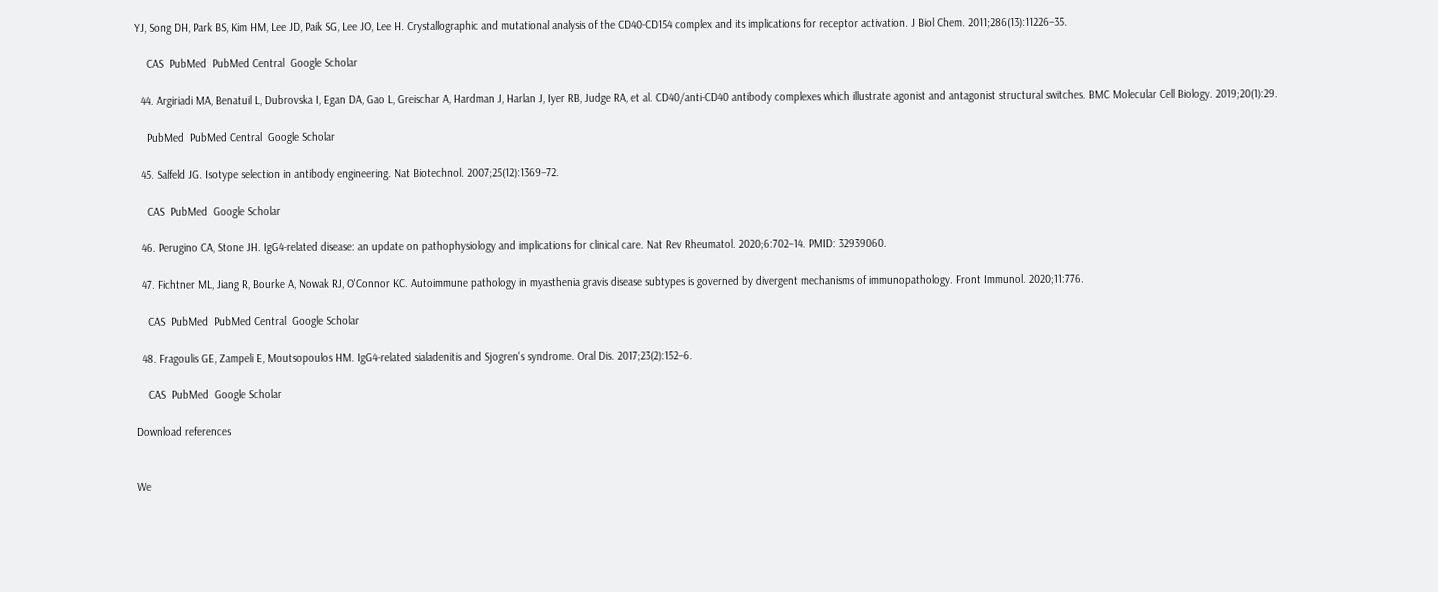YJ, Song DH, Park BS, Kim HM, Lee JD, Paik SG, Lee JO, Lee H. Crystallographic and mutational analysis of the CD40-CD154 complex and its implications for receptor activation. J Biol Chem. 2011;286(13):11226–35.

    CAS  PubMed  PubMed Central  Google Scholar

  44. Argiriadi MA, Benatuil L, Dubrovska I, Egan DA, Gao L, Greischar A, Hardman J, Harlan J, Iyer RB, Judge RA, et al. CD40/anti-CD40 antibody complexes which illustrate agonist and antagonist structural switches. BMC Molecular Cell Biology. 2019;20(1):29.

    PubMed  PubMed Central  Google Scholar

  45. Salfeld JG. Isotype selection in antibody engineering. Nat Biotechnol. 2007;25(12):1369–72.

    CAS  PubMed  Google Scholar

  46. Perugino CA, Stone JH. IgG4-related disease: an update on pathophysiology and implications for clinical care. Nat Rev Rheumatol. 2020;6:702–14. PMID: 32939060.

  47. Fichtner ML, Jiang R, Bourke A, Nowak RJ, O'Connor KC. Autoimmune pathology in myasthenia gravis disease subtypes is governed by divergent mechanisms of immunopathology. Front Immunol. 2020;11:776.

    CAS  PubMed  PubMed Central  Google Scholar

  48. Fragoulis GE, Zampeli E, Moutsopoulos HM. IgG4-related sialadenitis and Sjogren's syndrome. Oral Dis. 2017;23(2):152–6.

    CAS  PubMed  Google Scholar

Download references


We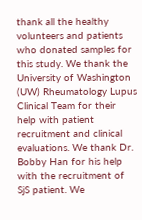thank all the healthy volunteers and patients who donated samples for this study. We thank the University of Washington (UW) Rheumatology Lupus Clinical Team for their help with patient recruitment and clinical evaluations. We thank Dr. Bobby Han for his help with the recruitment of SjS patient. We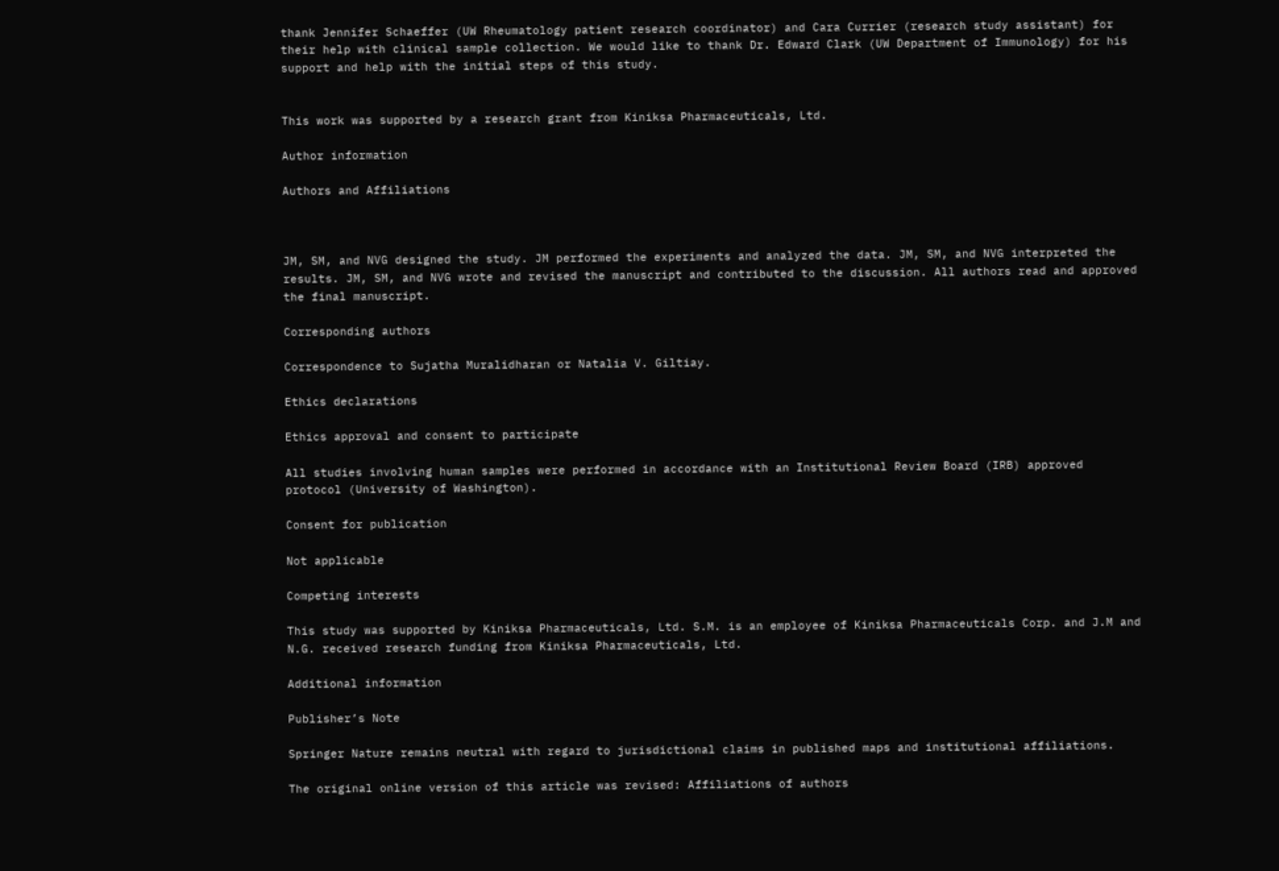thank Jennifer Schaeffer (UW Rheumatology patient research coordinator) and Cara Currier (research study assistant) for their help with clinical sample collection. We would like to thank Dr. Edward Clark (UW Department of Immunology) for his support and help with the initial steps of this study.


This work was supported by a research grant from Kiniksa Pharmaceuticals, Ltd.

Author information

Authors and Affiliations



JM, SM, and NVG designed the study. JM performed the experiments and analyzed the data. JM, SM, and NVG interpreted the results. JM, SM, and NVG wrote and revised the manuscript and contributed to the discussion. All authors read and approved the final manuscript.

Corresponding authors

Correspondence to Sujatha Muralidharan or Natalia V. Giltiay.

Ethics declarations

Ethics approval and consent to participate

All studies involving human samples were performed in accordance with an Institutional Review Board (IRB) approved protocol (University of Washington).

Consent for publication

Not applicable

Competing interests

This study was supported by Kiniksa Pharmaceuticals, Ltd. S.M. is an employee of Kiniksa Pharmaceuticals Corp. and J.M and N.G. received research funding from Kiniksa Pharmaceuticals, Ltd.

Additional information

Publisher’s Note

Springer Nature remains neutral with regard to jurisdictional claims in published maps and institutional affiliations.

The original online version of this article was revised: Affiliations of authors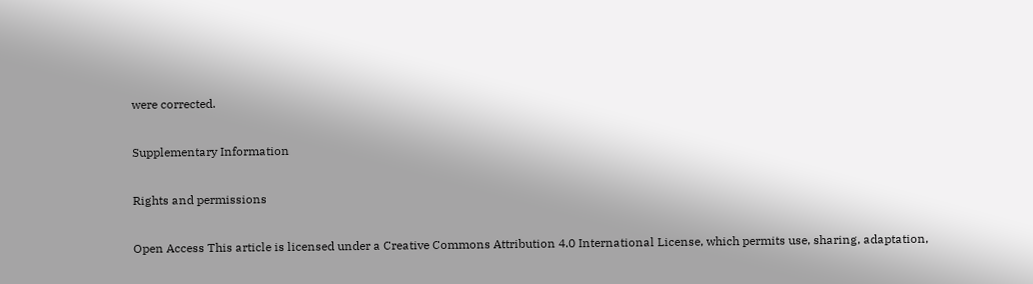were corrected.

Supplementary Information

Rights and permissions

Open Access This article is licensed under a Creative Commons Attribution 4.0 International License, which permits use, sharing, adaptation,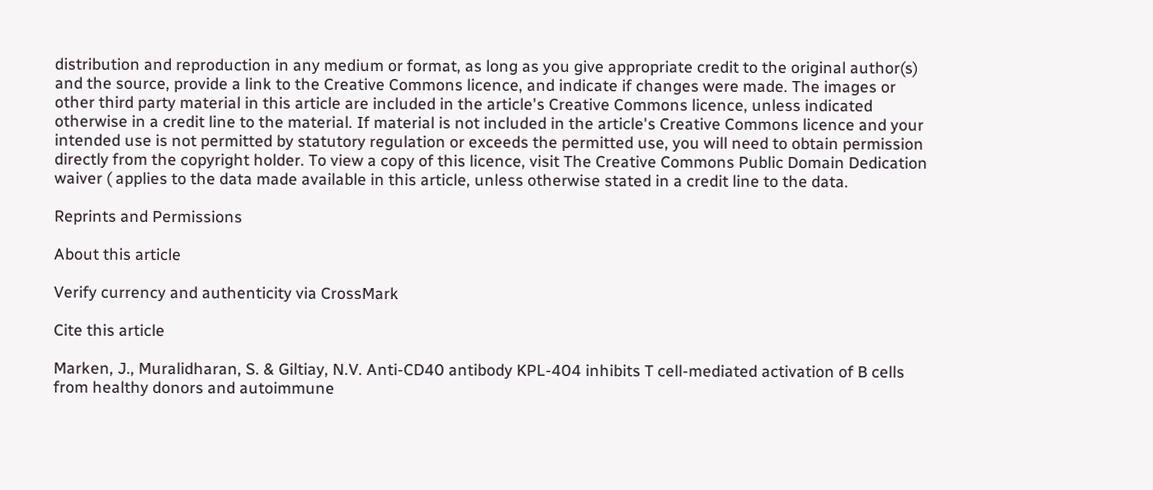distribution and reproduction in any medium or format, as long as you give appropriate credit to the original author(s) and the source, provide a link to the Creative Commons licence, and indicate if changes were made. The images or other third party material in this article are included in the article's Creative Commons licence, unless indicated otherwise in a credit line to the material. If material is not included in the article's Creative Commons licence and your intended use is not permitted by statutory regulation or exceeds the permitted use, you will need to obtain permission directly from the copyright holder. To view a copy of this licence, visit The Creative Commons Public Domain Dedication waiver ( applies to the data made available in this article, unless otherwise stated in a credit line to the data.

Reprints and Permissions

About this article

Verify currency and authenticity via CrossMark

Cite this article

Marken, J., Muralidharan, S. & Giltiay, N.V. Anti-CD40 antibody KPL-404 inhibits T cell-mediated activation of B cells from healthy donors and autoimmune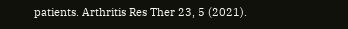patients. Arthritis Res Ther 23, 5 (2021).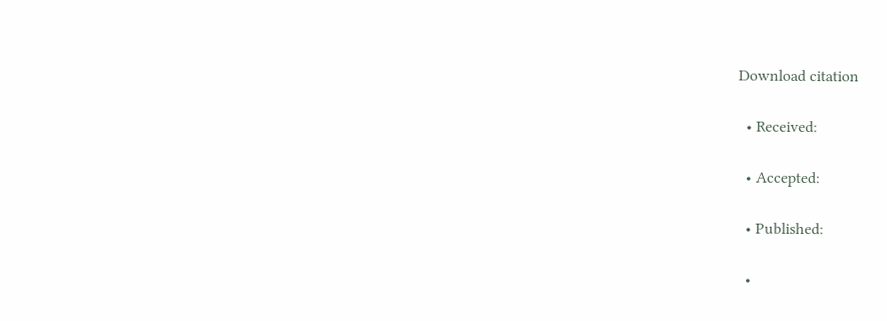Download citation

  • Received:

  • Accepted:

  • Published:

  •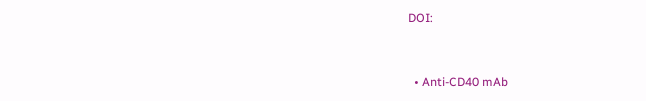DOI:


  • Anti-CD40 mAb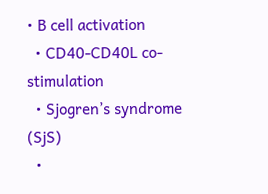• B cell activation
  • CD40-CD40L co-stimulation
  • Sjogren’s syndrome (SjS)
  •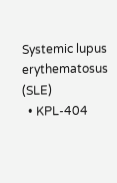Systemic lupus erythematosus (SLE)
  • KPL-404